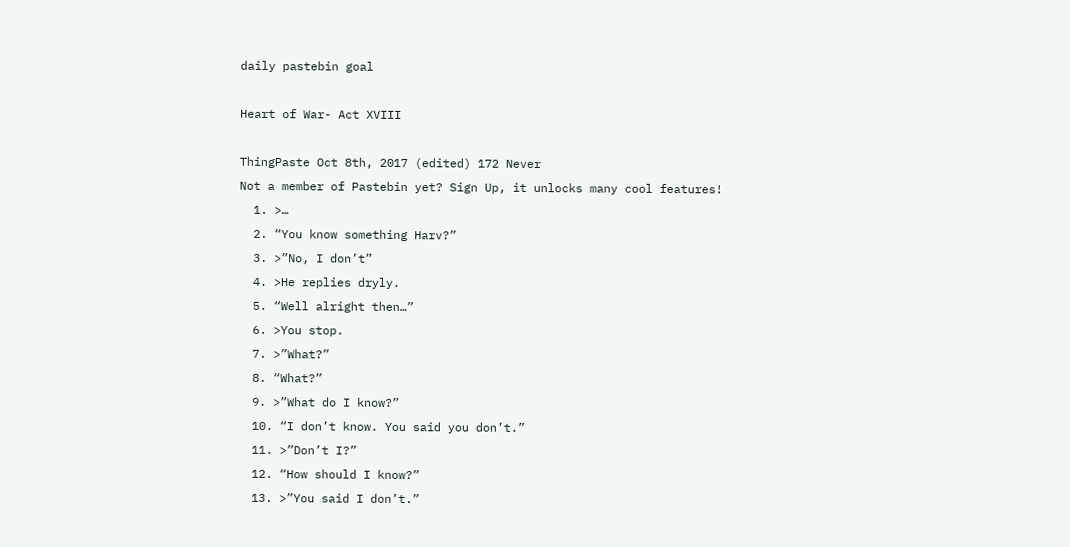daily pastebin goal

Heart of War- Act XVIII

ThingPaste Oct 8th, 2017 (edited) 172 Never
Not a member of Pastebin yet? Sign Up, it unlocks many cool features!
  1. >…
  2. “You know something Harv?”
  3. >”No, I don’t”
  4. >He replies dryly.
  5. “Well alright then…”
  6. >You stop.
  7. >”What?”
  8. “What?”
  9. >”What do I know?”
  10. “I don’t know. You said you don’t.”
  11. >”Don’t I?”
  12. “How should I know?”
  13. >”You said I don’t.”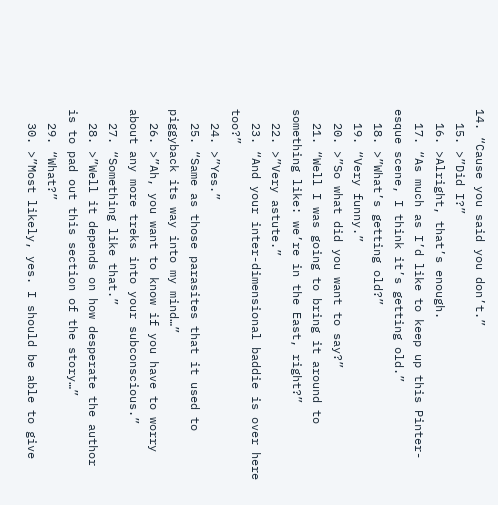14. “Cause you said you don’t.”
  15. >”Did I?”
  16. >Alright, that’s enough.
  17. “As much as I’d like to keep up this Pinter-esque scene, I think it’s getting old.”
  18. >”What’s getting old?”
  19. “Very funny.”
  20. >”So what did you want to say?”
  21. “Well I was going to bring it around to something like: we’re in the East, right?”
  22. >”Very astute.”
  23. “And your inter-dimensional baddie is over here too?”
  24. >”Yes.”
  25. “Same as those parasites that it used to piggyback its way into my mind…”
  26. >”Ah, you want to know if you have to worry about any more treks into your subconscious.”
  27. “Something like that.”
  28. >”Well it depends on how desperate the author is to pad out this section of the story…”
  29. “What?”
  30. >”Most likely, yes. I should be able to give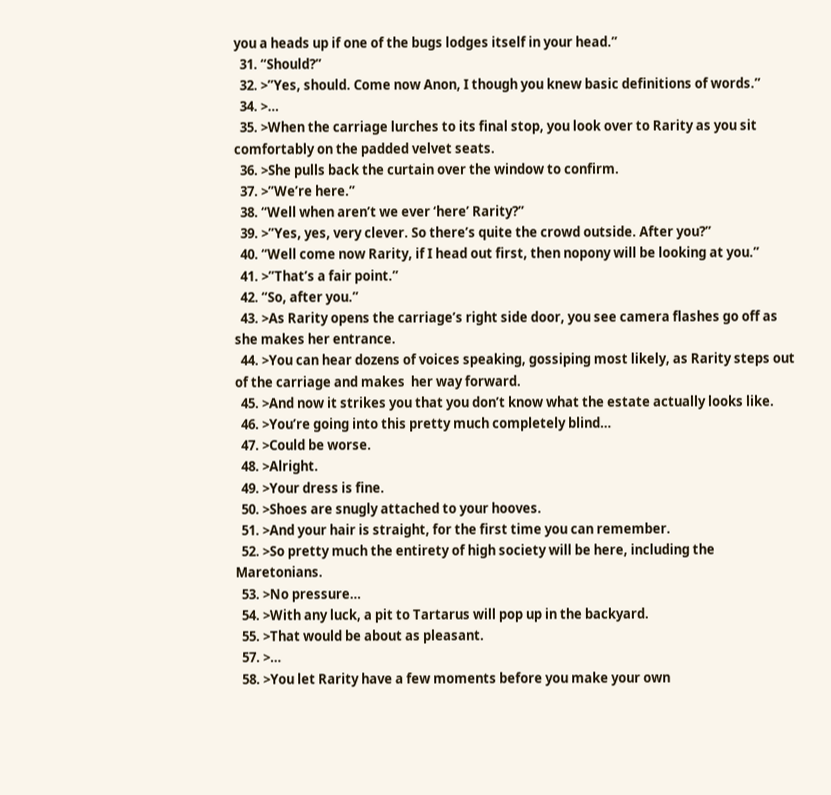you a heads up if one of the bugs lodges itself in your head.”
  31. “Should?”
  32. >”Yes, should. Come now Anon, I though you knew basic definitions of words.”
  34. >…
  35. >When the carriage lurches to its final stop, you look over to Rarity as you sit comfortably on the padded velvet seats.
  36. >She pulls back the curtain over the window to confirm.
  37. >”We’re here.”
  38. “Well when aren’t we ever ‘here’ Rarity?”
  39. >”Yes, yes, very clever. So there’s quite the crowd outside. After you?”
  40. “Well come now Rarity, if I head out first, then nopony will be looking at you.”
  41. >”That’s a fair point.”
  42. “So, after you.”
  43. >As Rarity opens the carriage’s right side door, you see camera flashes go off as she makes her entrance.
  44. >You can hear dozens of voices speaking, gossiping most likely, as Rarity steps out of the carriage and makes  her way forward.
  45. >And now it strikes you that you don’t know what the estate actually looks like.
  46. >You’re going into this pretty much completely blind…
  47. >Could be worse.
  48. >Alright.
  49. >Your dress is fine.
  50. >Shoes are snugly attached to your hooves.
  51. >And your hair is straight, for the first time you can remember.
  52. >So pretty much the entirety of high society will be here, including the Maretonians.
  53. >No pressure…
  54. >With any luck, a pit to Tartarus will pop up in the backyard.
  55. >That would be about as pleasant.
  57. >…
  58. >You let Rarity have a few moments before you make your own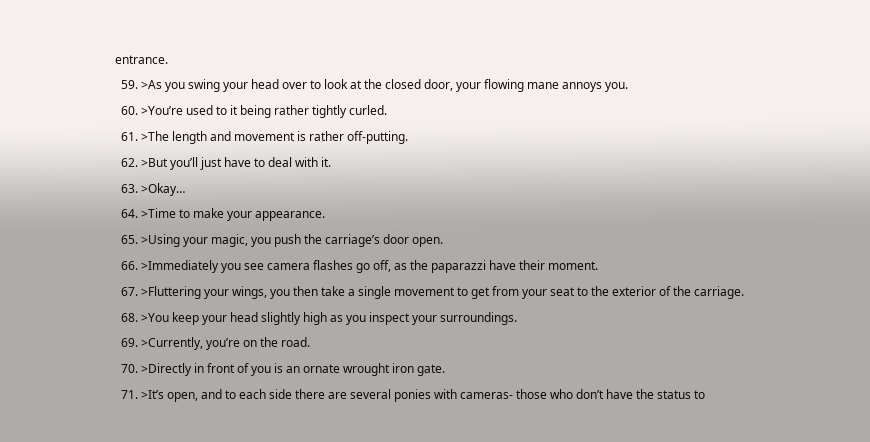entrance.
  59. >As you swing your head over to look at the closed door, your flowing mane annoys you.
  60. >You’re used to it being rather tightly curled.
  61. >The length and movement is rather off-putting.
  62. >But you’ll just have to deal with it.
  63. >Okay…
  64. >Time to make your appearance.
  65. >Using your magic, you push the carriage’s door open.
  66. >Immediately you see camera flashes go off, as the paparazzi have their moment.
  67. >Fluttering your wings, you then take a single movement to get from your seat to the exterior of the carriage.
  68. >You keep your head slightly high as you inspect your surroundings.
  69. >Currently, you’re on the road.
  70. >Directly in front of you is an ornate wrought iron gate.
  71. >It’s open, and to each side there are several ponies with cameras- those who don’t have the status to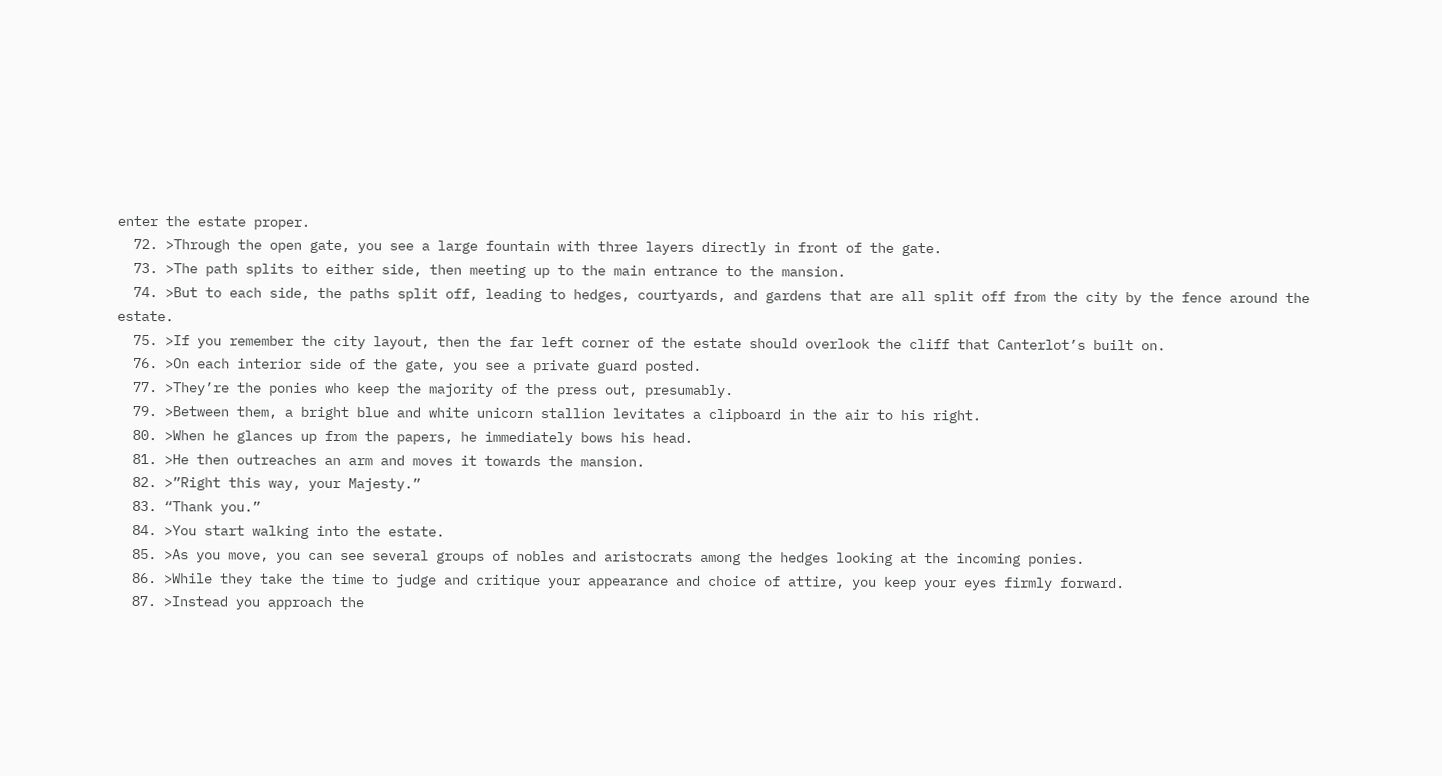enter the estate proper.
  72. >Through the open gate, you see a large fountain with three layers directly in front of the gate.
  73. >The path splits to either side, then meeting up to the main entrance to the mansion.
  74. >But to each side, the paths split off, leading to hedges, courtyards, and gardens that are all split off from the city by the fence around the estate.
  75. >If you remember the city layout, then the far left corner of the estate should overlook the cliff that Canterlot’s built on.
  76. >On each interior side of the gate, you see a private guard posted.
  77. >They’re the ponies who keep the majority of the press out, presumably.
  79. >Between them, a bright blue and white unicorn stallion levitates a clipboard in the air to his right.
  80. >When he glances up from the papers, he immediately bows his head.
  81. >He then outreaches an arm and moves it towards the mansion.
  82. >”Right this way, your Majesty.”
  83. “Thank you.”
  84. >You start walking into the estate.
  85. >As you move, you can see several groups of nobles and aristocrats among the hedges looking at the incoming ponies.
  86. >While they take the time to judge and critique your appearance and choice of attire, you keep your eyes firmly forward.
  87. >Instead you approach the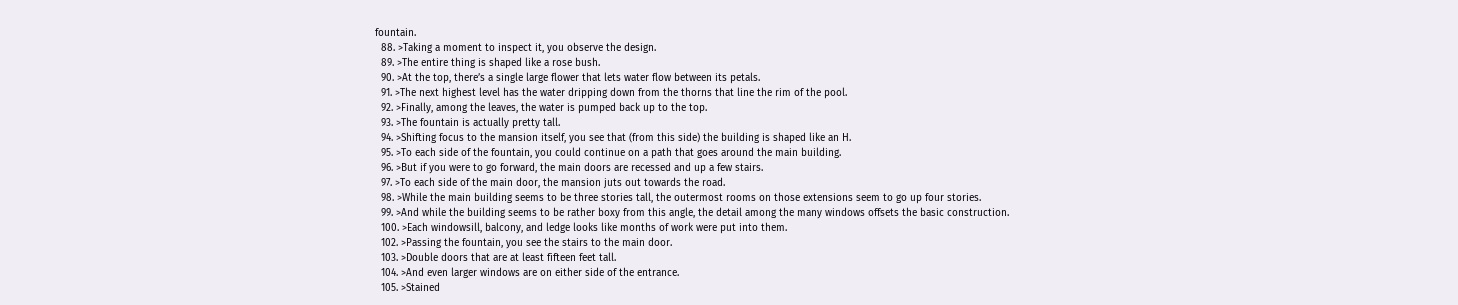fountain.
  88. >Taking a moment to inspect it, you observe the design.
  89. >The entire thing is shaped like a rose bush.
  90. >At the top, there’s a single large flower that lets water flow between its petals.
  91. >The next highest level has the water dripping down from the thorns that line the rim of the pool.
  92. >Finally, among the leaves, the water is pumped back up to the top.
  93. >The fountain is actually pretty tall.
  94. >Shifting focus to the mansion itself, you see that (from this side) the building is shaped like an H.
  95. >To each side of the fountain, you could continue on a path that goes around the main building.
  96. >But if you were to go forward, the main doors are recessed and up a few stairs.
  97. >To each side of the main door, the mansion juts out towards the road.
  98. >While the main building seems to be three stories tall, the outermost rooms on those extensions seem to go up four stories.
  99. >And while the building seems to be rather boxy from this angle, the detail among the many windows offsets the basic construction.
  100. >Each windowsill, balcony, and ledge looks like months of work were put into them.
  102. >Passing the fountain, you see the stairs to the main door.
  103. >Double doors that are at least fifteen feet tall.
  104. >And even larger windows are on either side of the entrance.
  105. >Stained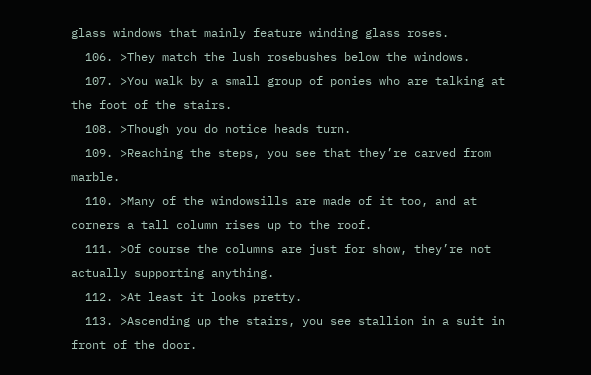glass windows that mainly feature winding glass roses.
  106. >They match the lush rosebushes below the windows.
  107. >You walk by a small group of ponies who are talking at the foot of the stairs.
  108. >Though you do notice heads turn.
  109. >Reaching the steps, you see that they’re carved from marble.
  110. >Many of the windowsills are made of it too, and at corners a tall column rises up to the roof.
  111. >Of course the columns are just for show, they’re not actually supporting anything.
  112. >At least it looks pretty.
  113. >Ascending up the stairs, you see stallion in a suit in front of the door.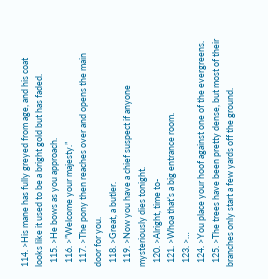114. >His mane has fully greyed from age, and his coat looks like it used to be a bright gold but has faded.
  115. >He bows as you approach.
  116. >”Welcome your majesty.”
  117. >The pony then reaches over and opens the main door for you.
  118. >Great, a butler.
  119. >Now you have a chief suspect if anyone mysteriously dies tonight.
  120. >Alright, time to-
  121. >Whoa that’s a big entrance room.
  123. >…
  124. >You place your hoof against one of the evergreens.
  125. >The trees have been pretty dense, but most of their branches only start a few yards off the ground.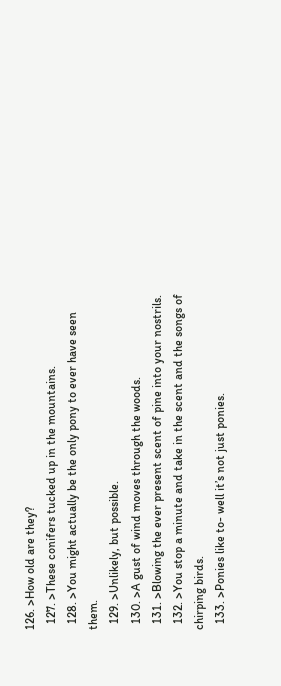126. >How old are they?
  127. >These conifers tucked up in the mountains.
  128. >You might actually be the only pony to ever have seen them.
  129. >Unlikely, but possible.
  130. >A gust of wind moves through the woods.
  131. >Blowing the ever present scent of pine into your nostrils.
  132. >You stop a minute and take in the scent and the songs of chirping birds.
  133. >Ponies like to- well it’s not just ponies.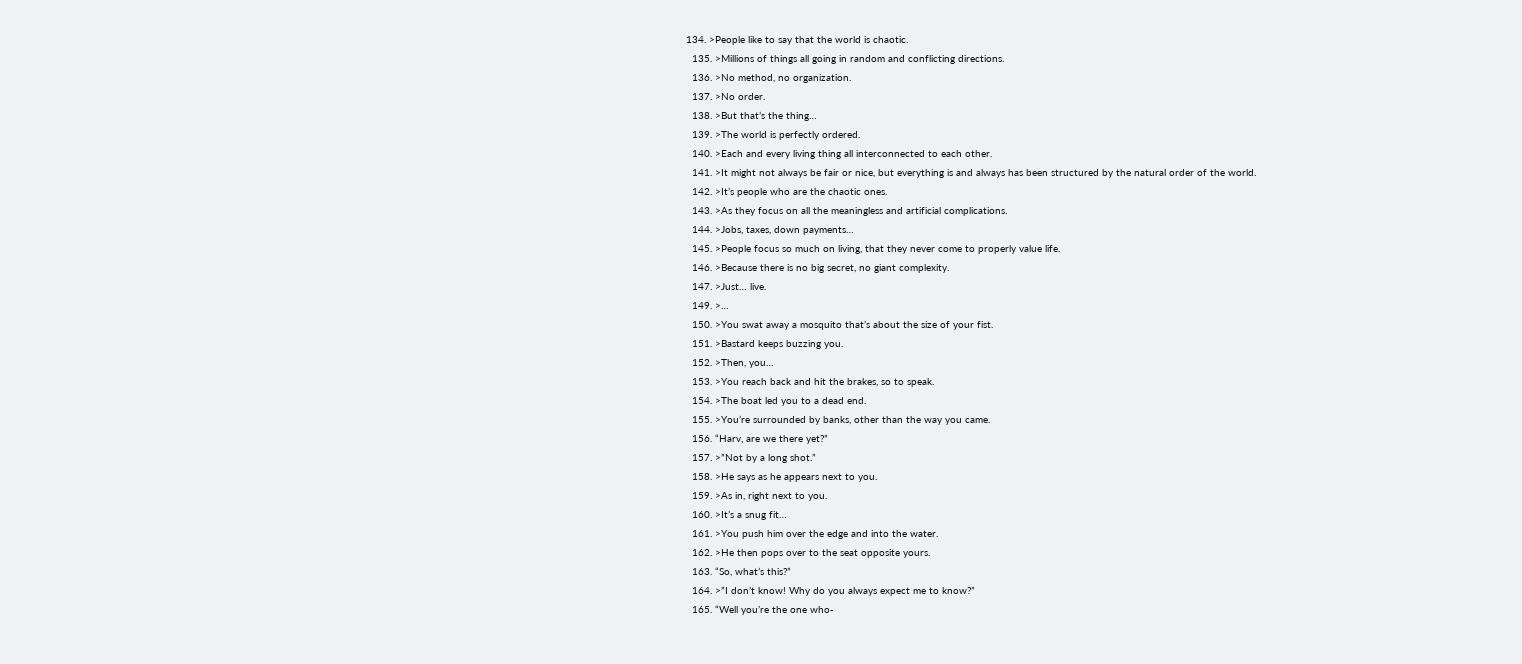134. >People like to say that the world is chaotic.
  135. >Millions of things all going in random and conflicting directions.
  136. >No method, no organization.
  137. >No order.
  138. >But that’s the thing…
  139. >The world is perfectly ordered.
  140. >Each and every living thing all interconnected to each other.
  141. >It might not always be fair or nice, but everything is and always has been structured by the natural order of the world.
  142. >It’s people who are the chaotic ones.
  143. >As they focus on all the meaningless and artificial complications.
  144. >Jobs, taxes, down payments…
  145. >People focus so much on living, that they never come to properly value life.
  146. >Because there is no big secret, no giant complexity.
  147. >Just… live.
  149. >…
  150. >You swat away a mosquito that’s about the size of your fist.
  151. >Bastard keeps buzzing you.
  152. >Then, you…
  153. >You reach back and hit the brakes, so to speak.
  154. >The boat led you to a dead end.
  155. >You’re surrounded by banks, other than the way you came.
  156. “Harv, are we there yet?”
  157. >”Not by a long shot.”
  158. >He says as he appears next to you.
  159. >As in, right next to you.
  160. >It’s a snug fit…
  161. >You push him over the edge and into the water.
  162. >He then pops over to the seat opposite yours.
  163. “So, what’s this?”
  164. >”I don’t know! Why do you always expect me to know?”
  165. “Well you’re the one who-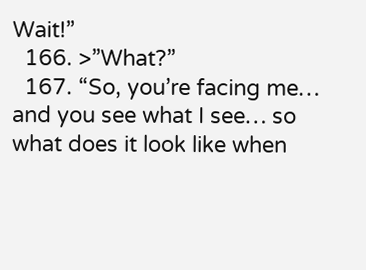Wait!”
  166. >”What?”
  167. “So, you’re facing me… and you see what I see… so what does it look like when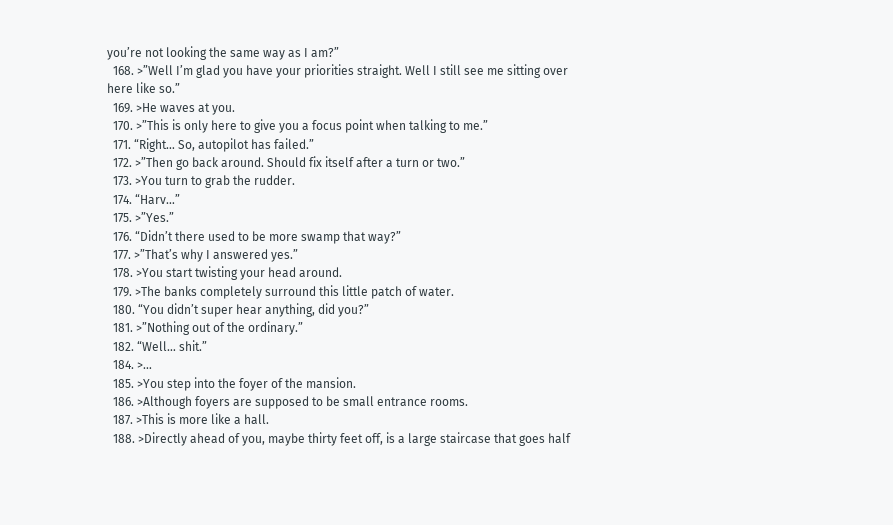you’re not looking the same way as I am?”
  168. >”Well I’m glad you have your priorities straight. Well I still see me sitting over here like so.”
  169. >He waves at you.
  170. >”This is only here to give you a focus point when talking to me.”
  171. “Right… So, autopilot has failed.”
  172. >”Then go back around. Should fix itself after a turn or two.”
  173. >You turn to grab the rudder.
  174. “Harv…”
  175. >”Yes.”
  176. “Didn’t there used to be more swamp that way?”
  177. >”That’s why I answered yes.”
  178. >You start twisting your head around.
  179. >The banks completely surround this little patch of water.
  180. “You didn’t super hear anything, did you?”
  181. >”Nothing out of the ordinary.”
  182. “Well… shit.”
  184. >…
  185. >You step into the foyer of the mansion.
  186. >Although foyers are supposed to be small entrance rooms.
  187. >This is more like a hall.
  188. >Directly ahead of you, maybe thirty feet off, is a large staircase that goes half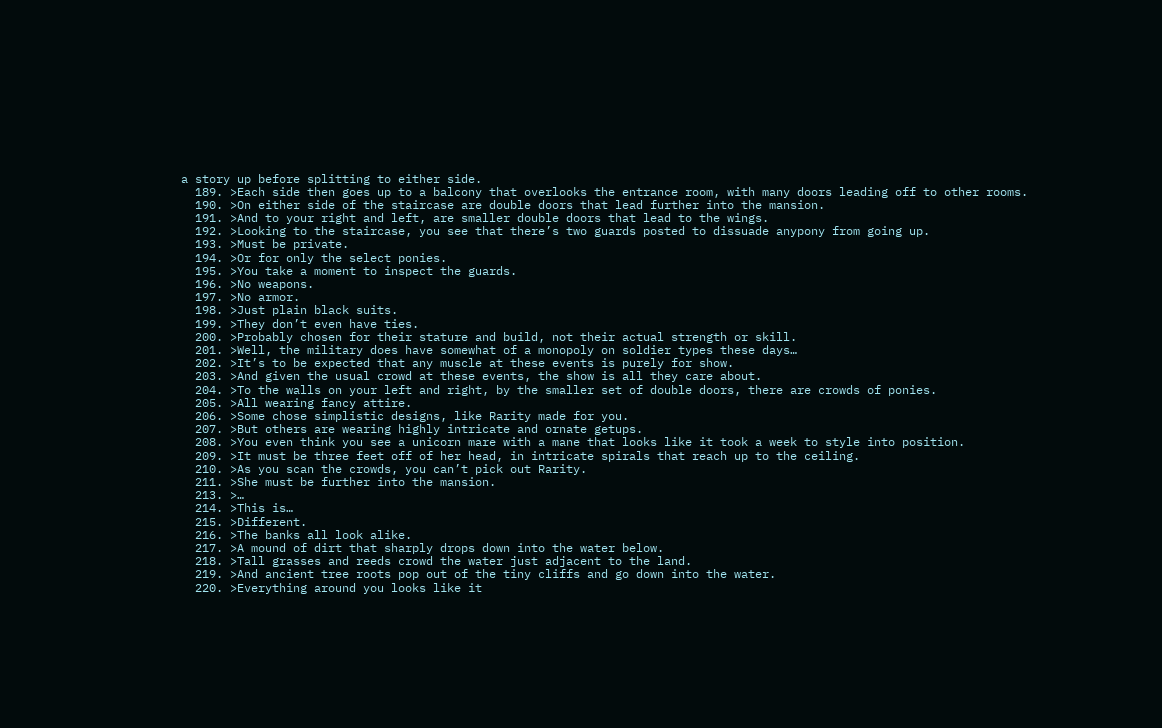a story up before splitting to either side.
  189. >Each side then goes up to a balcony that overlooks the entrance room, with many doors leading off to other rooms.
  190. >On either side of the staircase are double doors that lead further into the mansion.
  191. >And to your right and left, are smaller double doors that lead to the wings.
  192. >Looking to the staircase, you see that there’s two guards posted to dissuade anypony from going up.
  193. >Must be private.
  194. >Or for only the select ponies.
  195. >You take a moment to inspect the guards.
  196. >No weapons.
  197. >No armor.
  198. >Just plain black suits.
  199. >They don’t even have ties.
  200. >Probably chosen for their stature and build, not their actual strength or skill.
  201. >Well, the military does have somewhat of a monopoly on soldier types these days…
  202. >It’s to be expected that any muscle at these events is purely for show.
  203. >And given the usual crowd at these events, the show is all they care about.
  204. >To the walls on your left and right, by the smaller set of double doors, there are crowds of ponies.
  205. >All wearing fancy attire.
  206. >Some chose simplistic designs, like Rarity made for you.
  207. >But others are wearing highly intricate and ornate getups.
  208. >You even think you see a unicorn mare with a mane that looks like it took a week to style into position.
  209. >It must be three feet off of her head, in intricate spirals that reach up to the ceiling.
  210. >As you scan the crowds, you can’t pick out Rarity.
  211. >She must be further into the mansion.
  213. >…
  214. >This is…
  215. >Different.
  216. >The banks all look alike.
  217. >A mound of dirt that sharply drops down into the water below.
  218. >Tall grasses and reeds crowd the water just adjacent to the land.
  219. >And ancient tree roots pop out of the tiny cliffs and go down into the water.
  220. >Everything around you looks like it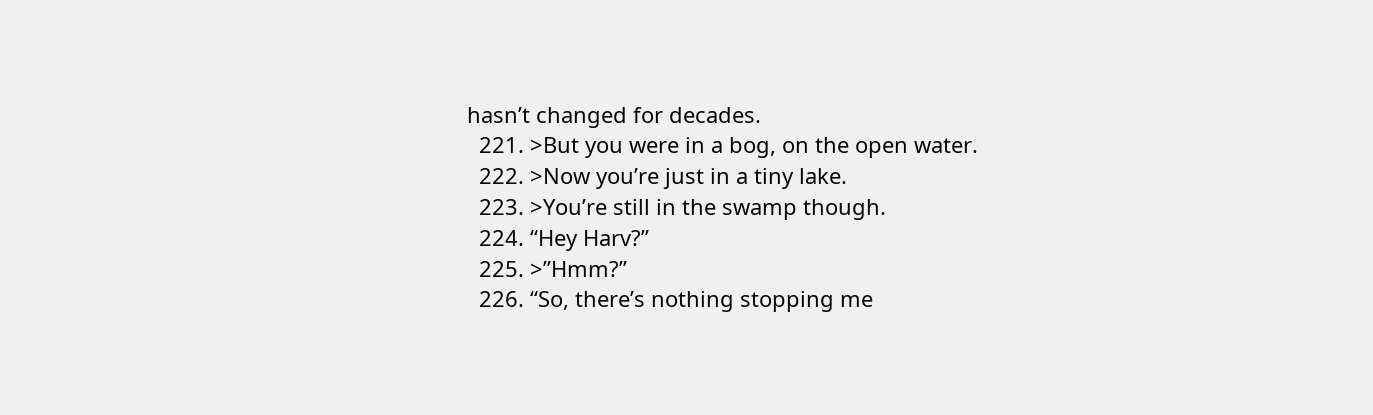hasn’t changed for decades.
  221. >But you were in a bog, on the open water.
  222. >Now you’re just in a tiny lake.
  223. >You’re still in the swamp though.
  224. “Hey Harv?”
  225. >”Hmm?”
  226. “So, there’s nothing stopping me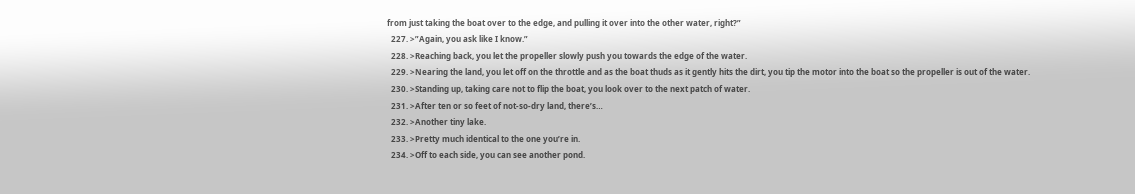from just taking the boat over to the edge, and pulling it over into the other water, right?”
  227. >”Again, you ask like I know.”
  228. >Reaching back, you let the propeller slowly push you towards the edge of the water.
  229. >Nearing the land, you let off on the throttle and as the boat thuds as it gently hits the dirt, you tip the motor into the boat so the propeller is out of the water.
  230. >Standing up, taking care not to flip the boat, you look over to the next patch of water.
  231. >After ten or so feet of not-so-dry land, there’s…
  232. >Another tiny lake.
  233. >Pretty much identical to the one you’re in.
  234. >Off to each side, you can see another pond.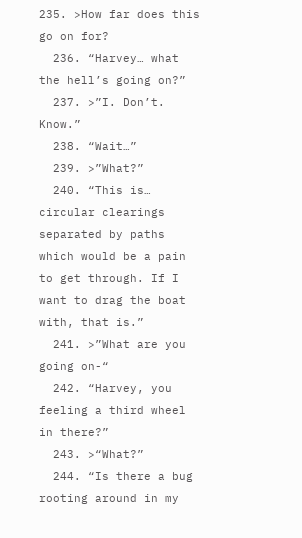235. >How far does this go on for?
  236. “Harvey… what the hell’s going on?”
  237. >”I. Don’t. Know.”
  238. “Wait…”
  239. >”What?”
  240. “This is… circular clearings separated by paths which would be a pain to get through. If I want to drag the boat with, that is.”
  241. >”What are you going on-“
  242. “Harvey, you feeling a third wheel in there?”
  243. >“What?”
  244. “Is there a bug rooting around in my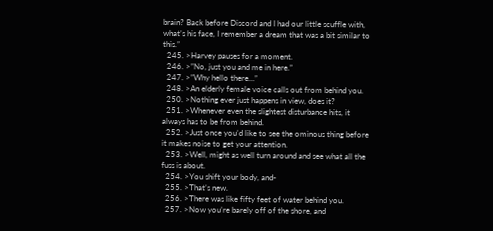brain? Back before Discord and I had our little scuffle with, what’s his face, I remember a dream that was a bit similar to this.”
  245. >Harvey pauses for a moment.
  246. >”No, just you and me in here.”
  247. >”Why hello there…”
  248. >An elderly female voice calls out from behind you.
  250. >Nothing ever just happens in view, does it?
  251. >Whenever even the slightest disturbance hits, it always has to be from behind.
  252. >Just once you’d like to see the ominous thing before it makes noise to get your attention.
  253. >Well, might as well turn around and see what all the fuss is about.
  254. >You shift your body, and-
  255. >That’s new.
  256. >There was like fifty feet of water behind you.
  257. >Now you’re barely off of the shore, and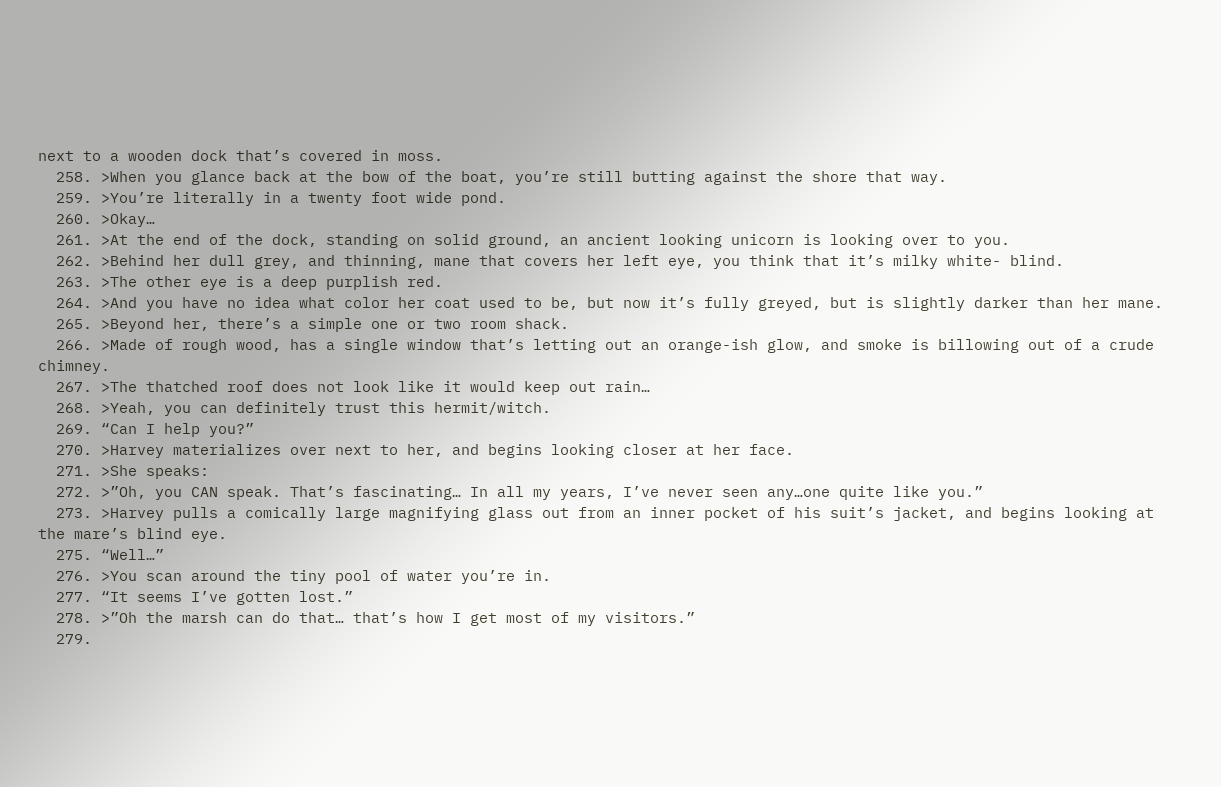next to a wooden dock that’s covered in moss.
  258. >When you glance back at the bow of the boat, you’re still butting against the shore that way.
  259. >You’re literally in a twenty foot wide pond.
  260. >Okay…
  261. >At the end of the dock, standing on solid ground, an ancient looking unicorn is looking over to you.
  262. >Behind her dull grey, and thinning, mane that covers her left eye, you think that it’s milky white- blind.
  263. >The other eye is a deep purplish red.
  264. >And you have no idea what color her coat used to be, but now it’s fully greyed, but is slightly darker than her mane.
  265. >Beyond her, there’s a simple one or two room shack.
  266. >Made of rough wood, has a single window that’s letting out an orange-ish glow, and smoke is billowing out of a crude chimney.
  267. >The thatched roof does not look like it would keep out rain…
  268. >Yeah, you can definitely trust this hermit/witch.
  269. “Can I help you?”
  270. >Harvey materializes over next to her, and begins looking closer at her face.
  271. >She speaks:
  272. >”Oh, you CAN speak. That’s fascinating… In all my years, I’ve never seen any…one quite like you.”
  273. >Harvey pulls a comically large magnifying glass out from an inner pocket of his suit’s jacket, and begins looking at the mare’s blind eye.
  275. “Well…”
  276. >You scan around the tiny pool of water you’re in.
  277. “It seems I’ve gotten lost.”
  278. >”Oh the marsh can do that… that’s how I get most of my visitors.”
  279.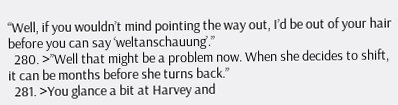“Well, if you wouldn’t mind pointing the way out, I’d be out of your hair before you can say ‘weltanschauung’.”
  280. >”Well that might be a problem now. When she decides to shift, it can be months before she turns back.”
  281. >You glance a bit at Harvey and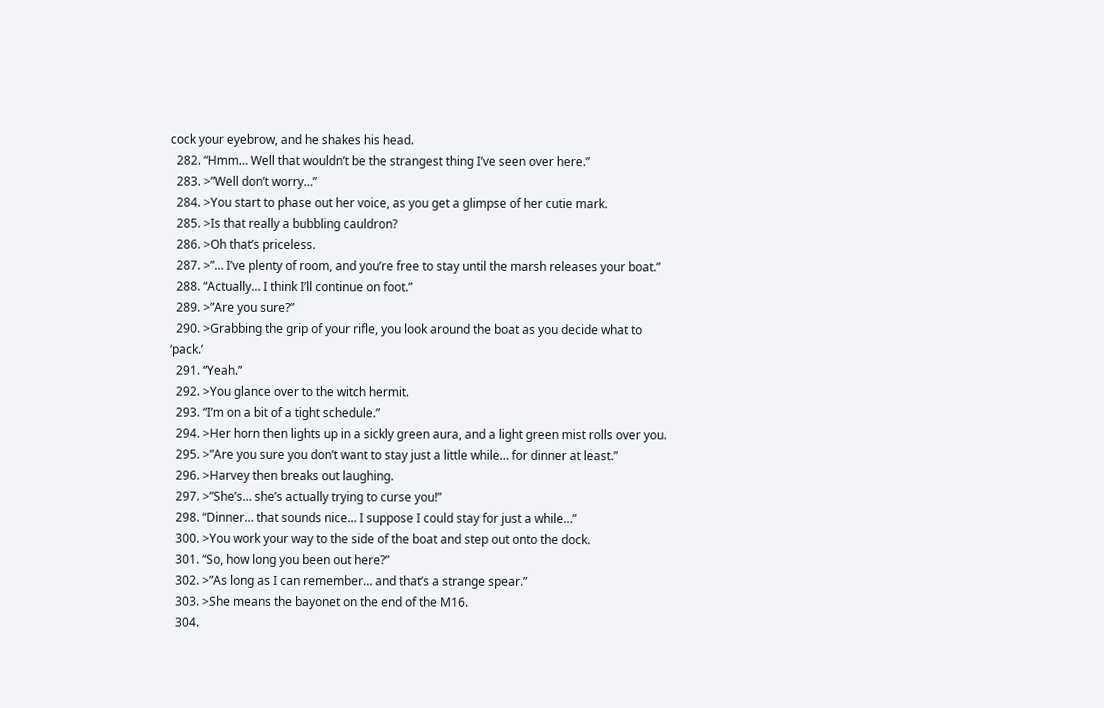cock your eyebrow, and he shakes his head.
  282. “Hmm… Well that wouldn’t be the strangest thing I’ve seen over here.”
  283. >”Well don’t worry…”
  284. >You start to phase out her voice, as you get a glimpse of her cutie mark.
  285. >Is that really a bubbling cauldron?
  286. >Oh that’s priceless.
  287. >”… I’ve plenty of room, and you’re free to stay until the marsh releases your boat.”
  288. “Actually… I think I’ll continue on foot.”
  289. >”Are you sure?”
  290. >Grabbing the grip of your rifle, you look around the boat as you decide what to ‘pack.’
  291. “Yeah.”
  292. >You glance over to the witch hermit.
  293. “I’m on a bit of a tight schedule.”
  294. >Her horn then lights up in a sickly green aura, and a light green mist rolls over you.
  295. >”Are you sure you don’t want to stay just a little while… for dinner at least.”
  296. >Harvey then breaks out laughing.
  297. >”She’s… she’s actually trying to curse you!”
  298. “Dinner… that sounds nice… I suppose I could stay for just a while…”
  300. >You work your way to the side of the boat and step out onto the dock.
  301. “So, how long you been out here?”
  302. >”As long as I can remember… and that’s a strange spear.”
  303. >She means the bayonet on the end of the M16.
  304.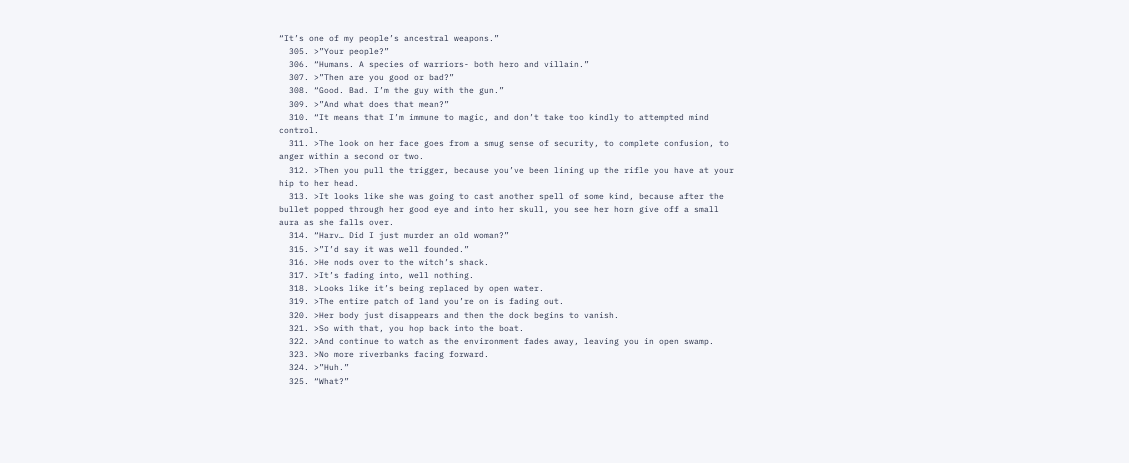“It’s one of my people’s ancestral weapons.”
  305. >”Your people?”
  306. “Humans. A species of warriors- both hero and villain.”
  307. >”Then are you good or bad?”
  308. “Good. Bad. I’m the guy with the gun.”
  309. >”And what does that mean?”
  310. “It means that I’m immune to magic, and don’t take too kindly to attempted mind control.
  311. >The look on her face goes from a smug sense of security, to complete confusion, to anger within a second or two.
  312. >Then you pull the trigger, because you’ve been lining up the rifle you have at your hip to her head.
  313. >It looks like she was going to cast another spell of some kind, because after the bullet popped through her good eye and into her skull, you see her horn give off a small aura as she falls over.
  314. “Harv… Did I just murder an old woman?”
  315. >”I’d say it was well founded.”
  316. >He nods over to the witch’s shack.
  317. >It’s fading into, well nothing.
  318. >Looks like it’s being replaced by open water.
  319. >The entire patch of land you’re on is fading out.
  320. >Her body just disappears and then the dock begins to vanish.
  321. >So with that, you hop back into the boat.
  322. >And continue to watch as the environment fades away, leaving you in open swamp.
  323. >No more riverbanks facing forward.
  324. >”Huh.”
  325. “What?”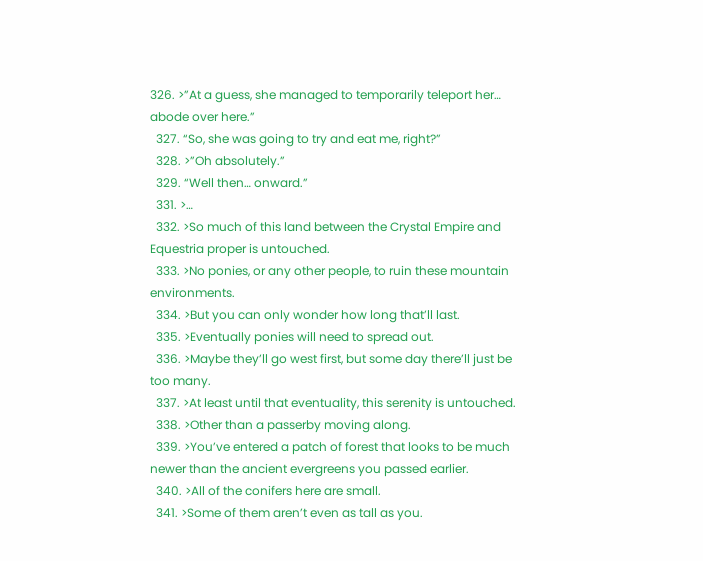326. >”At a guess, she managed to temporarily teleport her… abode over here.”
  327. “So, she was going to try and eat me, right?”
  328. >”Oh absolutely.”
  329. “Well then… onward.”
  331. >…
  332. >So much of this land between the Crystal Empire and Equestria proper is untouched.
  333. >No ponies, or any other people, to ruin these mountain environments.
  334. >But you can only wonder how long that’ll last.
  335. >Eventually ponies will need to spread out.
  336. >Maybe they’ll go west first, but some day there’ll just be too many.
  337. >At least until that eventuality, this serenity is untouched.
  338. >Other than a passerby moving along.
  339. >You’ve entered a patch of forest that looks to be much newer than the ancient evergreens you passed earlier.
  340. >All of the conifers here are small.
  341. >Some of them aren’t even as tall as you.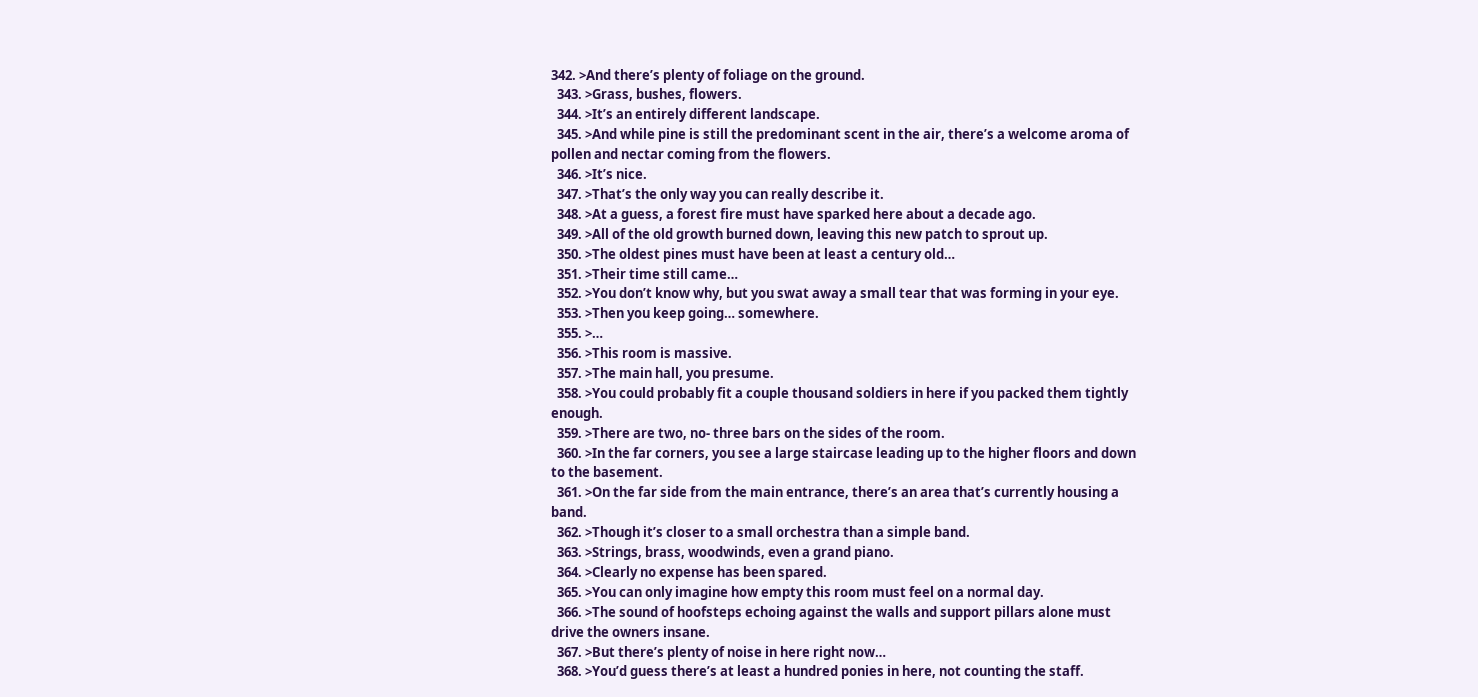342. >And there’s plenty of foliage on the ground.
  343. >Grass, bushes, flowers.
  344. >It’s an entirely different landscape.
  345. >And while pine is still the predominant scent in the air, there’s a welcome aroma of pollen and nectar coming from the flowers.
  346. >It’s nice.
  347. >That’s the only way you can really describe it.
  348. >At a guess, a forest fire must have sparked here about a decade ago.
  349. >All of the old growth burned down, leaving this new patch to sprout up.
  350. >The oldest pines must have been at least a century old…
  351. >Their time still came…
  352. >You don’t know why, but you swat away a small tear that was forming in your eye.
  353. >Then you keep going… somewhere.
  355. >…
  356. >This room is massive.
  357. >The main hall, you presume.
  358. >You could probably fit a couple thousand soldiers in here if you packed them tightly enough.
  359. >There are two, no- three bars on the sides of the room.
  360. >In the far corners, you see a large staircase leading up to the higher floors and down to the basement.
  361. >On the far side from the main entrance, there’s an area that’s currently housing a band.
  362. >Though it’s closer to a small orchestra than a simple band.
  363. >Strings, brass, woodwinds, even a grand piano.
  364. >Clearly no expense has been spared.
  365. >You can only imagine how empty this room must feel on a normal day.
  366. >The sound of hoofsteps echoing against the walls and support pillars alone must drive the owners insane.
  367. >But there’s plenty of noise in here right now…
  368. >You’d guess there’s at least a hundred ponies in here, not counting the staff.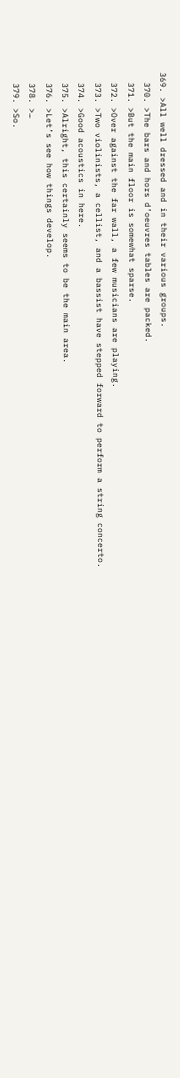369. >All well dressed and in their various groups.
  370. >The bars and hors d’oeuvres tables are packed.
  371. >But the main floor is somewhat sparse.
  372. >Over against the far wall, a few musicians are playing.
  373. >Two violinists, a cellist, and a bassist have stepped forward to perform a string concerto.
  374. >Good acoustics in here.
  375. >Alright, this certainly seems to be the main area.
  376. >Let’s see how things develop.
  378. >…
  379. >So.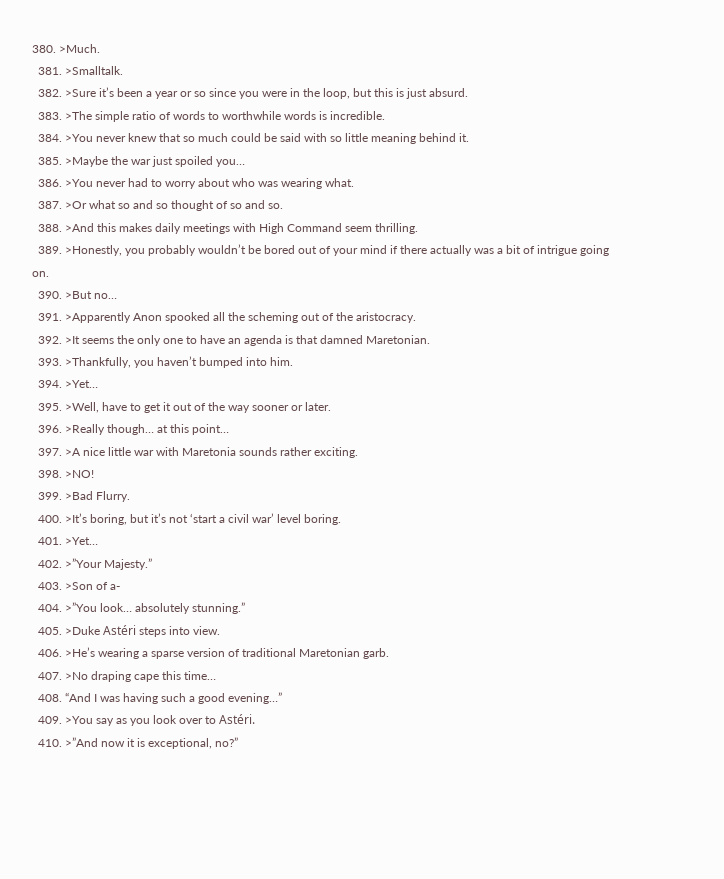380. >Much.
  381. >Smalltalk.
  382. >Sure it’s been a year or so since you were in the loop, but this is just absurd.
  383. >The simple ratio of words to worthwhile words is incredible.
  384. >You never knew that so much could be said with so little meaning behind it.
  385. >Maybe the war just spoiled you…
  386. >You never had to worry about who was wearing what.
  387. >Or what so and so thought of so and so.
  388. >And this makes daily meetings with High Command seem thrilling.
  389. >Honestly, you probably wouldn’t be bored out of your mind if there actually was a bit of intrigue going on.
  390. >But no…
  391. >Apparently Anon spooked all the scheming out of the aristocracy.
  392. >It seems the only one to have an agenda is that damned Maretonian.
  393. >Thankfully, you haven’t bumped into him.
  394. >Yet…
  395. >Well, have to get it out of the way sooner or later.
  396. >Really though… at this point…
  397. >A nice little war with Maretonia sounds rather exciting.
  398. >NO!
  399. >Bad Flurry.
  400. >It’s boring, but it’s not ‘start a civil war’ level boring.
  401. >Yet…
  402. >”Your Majesty.”
  403. >Son of a-
  404. >”You look… absolutely stunning.”
  405. >Duke Astéri steps into view.
  406. >He’s wearing a sparse version of traditional Maretonian garb.
  407. >No draping cape this time…
  408. “And I was having such a good evening…”
  409. >You say as you look over to Astéri.
  410. >”And now it is exceptional, no?”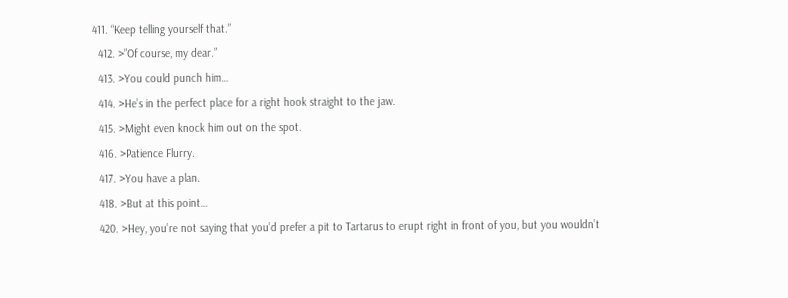411. “Keep telling yourself that.”
  412. >”Of course, my dear.”
  413. >You could punch him…
  414. >He’s in the perfect place for a right hook straight to the jaw.
  415. >Might even knock him out on the spot.
  416. >Patience Flurry.
  417. >You have a plan.
  418. >But at this point…
  420. >Hey, you’re not saying that you’d prefer a pit to Tartarus to erupt right in front of you, but you wouldn’t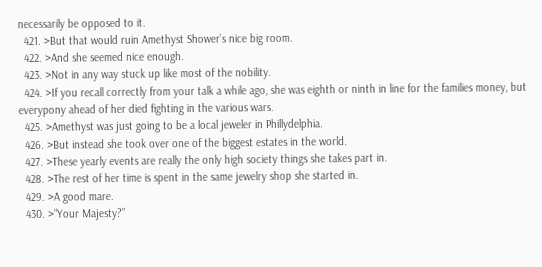necessarily be opposed to it.
  421. >But that would ruin Amethyst Shower’s nice big room.
  422. >And she seemed nice enough.
  423. >Not in any way stuck up like most of the nobility.
  424. >If you recall correctly from your talk a while ago, she was eighth or ninth in line for the families money, but everypony ahead of her died fighting in the various wars.
  425. >Amethyst was just going to be a local jeweler in Phillydelphia.
  426. >But instead she took over one of the biggest estates in the world.
  427. >These yearly events are really the only high society things she takes part in.
  428. >The rest of her time is spent in the same jewelry shop she started in.
  429. >A good mare.
  430. >”Your Majesty?”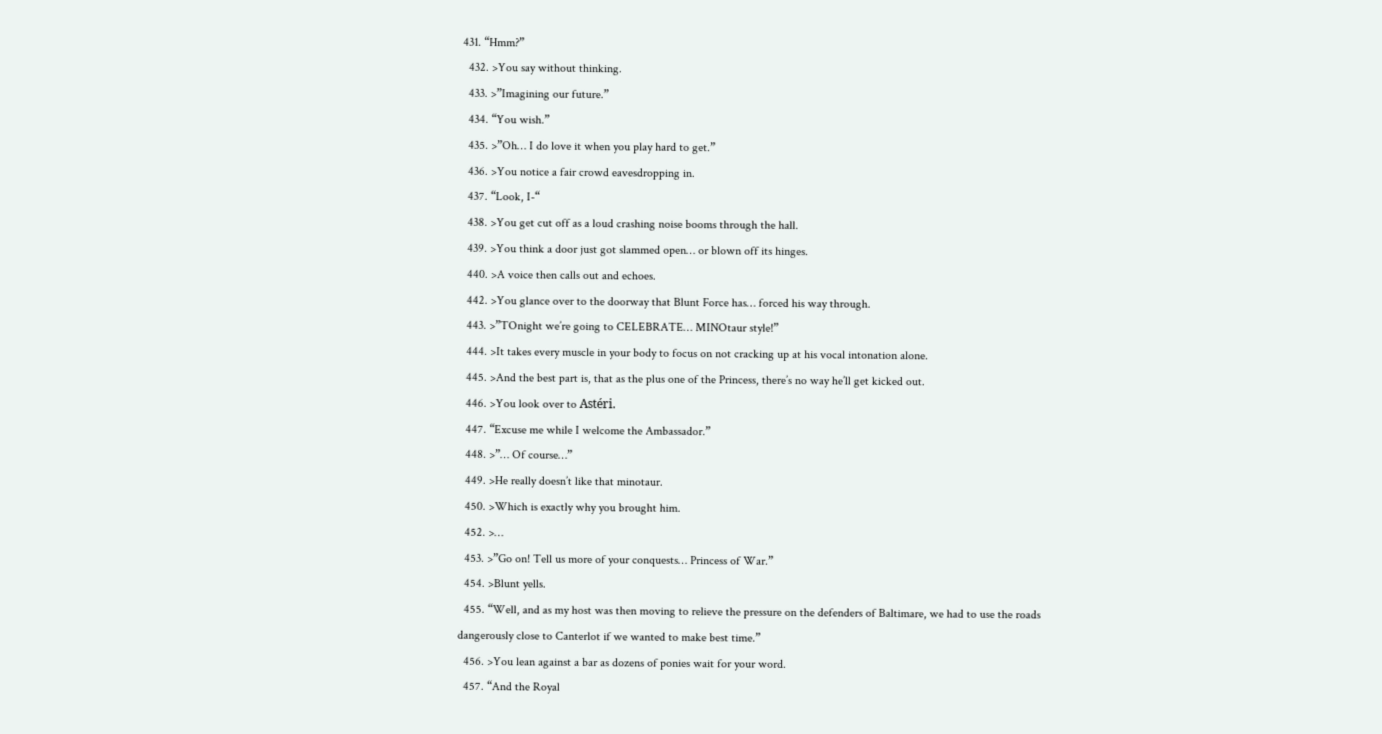431. “Hmm?”
  432. >You say without thinking.
  433. >”Imagining our future.”
  434. “You wish.”
  435. >”Oh… I do love it when you play hard to get.”
  436. >You notice a fair crowd eavesdropping in.
  437. “Look, I-“
  438. >You get cut off as a loud crashing noise booms through the hall.
  439. >You think a door just got slammed open… or blown off its hinges.
  440. >A voice then calls out and echoes.
  442. >You glance over to the doorway that Blunt Force has… forced his way through.
  443. >”TOnight we’re going to CELEBRATE… MINOtaur style!”
  444. >It takes every muscle in your body to focus on not cracking up at his vocal intonation alone.
  445. >And the best part is, that as the plus one of the Princess, there’s no way he’ll get kicked out.
  446. >You look over to Astéri.
  447. “Excuse me while I welcome the Ambassador.”
  448. >”… Of course…”
  449. >He really doesn’t like that minotaur.
  450. >Which is exactly why you brought him.
  452. >…
  453. >”Go on! Tell us more of your conquests… Princess of War.”
  454. >Blunt yells.
  455. “Well, and as my host was then moving to relieve the pressure on the defenders of Baltimare, we had to use the roads dangerously close to Canterlot if we wanted to make best time.”
  456. >You lean against a bar as dozens of ponies wait for your word.
  457. “And the Royal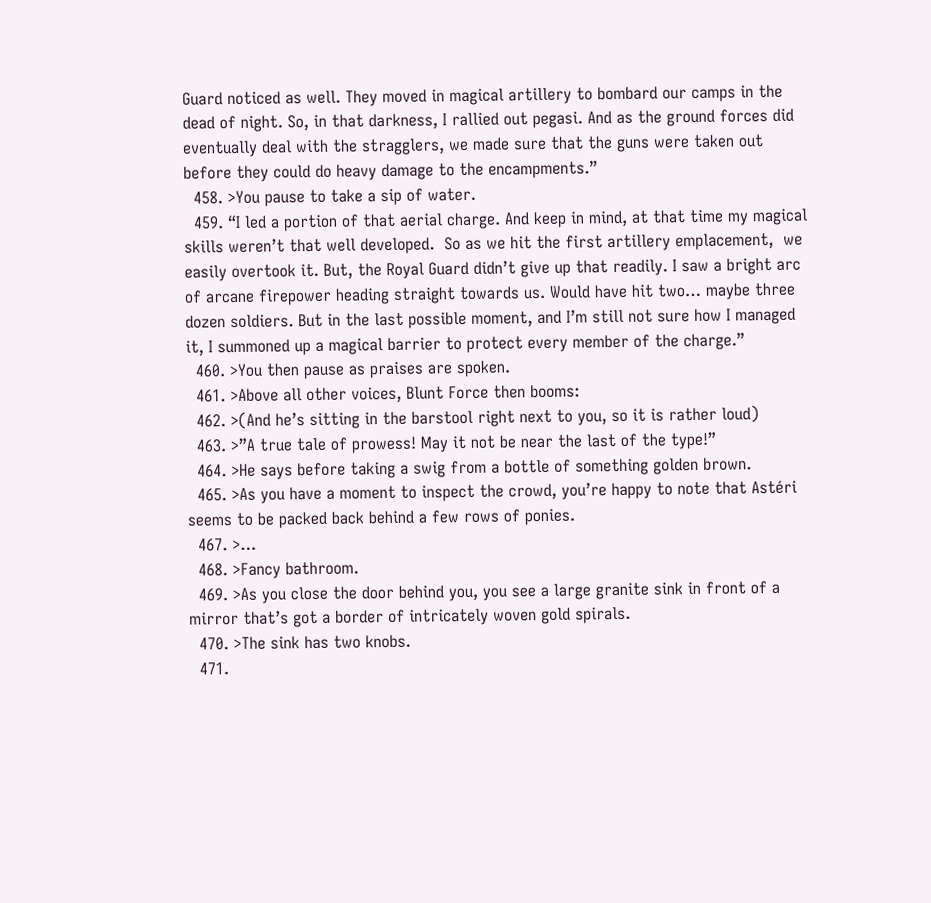Guard noticed as well. They moved in magical artillery to bombard our camps in the dead of night. So, in that darkness, I rallied out pegasi. And as the ground forces did eventually deal with the stragglers, we made sure that the guns were taken out before they could do heavy damage to the encampments.”
  458. >You pause to take a sip of water.
  459. “I led a portion of that aerial charge. And keep in mind, at that time my magical skills weren’t that well developed.  So as we hit the first artillery emplacement,  we easily overtook it. But, the Royal Guard didn’t give up that readily. I saw a bright arc of arcane firepower heading straight towards us. Would have hit two… maybe three dozen soldiers. But in the last possible moment, and I’m still not sure how I managed it, I summoned up a magical barrier to protect every member of the charge.”
  460. >You then pause as praises are spoken.
  461. >Above all other voices, Blunt Force then booms:
  462. >(And he’s sitting in the barstool right next to you, so it is rather loud)
  463. >”A true tale of prowess! May it not be near the last of the type!”
  464. >He says before taking a swig from a bottle of something golden brown.
  465. >As you have a moment to inspect the crowd, you’re happy to note that Astéri seems to be packed back behind a few rows of ponies.
  467. >…
  468. >Fancy bathroom.
  469. >As you close the door behind you, you see a large granite sink in front of a mirror that’s got a border of intricately woven gold spirals.
  470. >The sink has two knobs.
  471.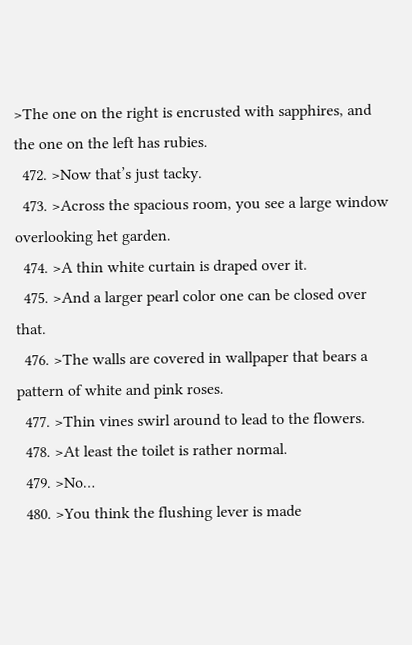>The one on the right is encrusted with sapphires, and the one on the left has rubies.
  472. >Now that’s just tacky.
  473. >Across the spacious room, you see a large window overlooking het garden.
  474. >A thin white curtain is draped over it.
  475. >And a larger pearl color one can be closed over that.
  476. >The walls are covered in wallpaper that bears a pattern of white and pink roses.
  477. >Thin vines swirl around to lead to the flowers.
  478. >At least the toilet is rather normal.
  479. >No…
  480. >You think the flushing lever is made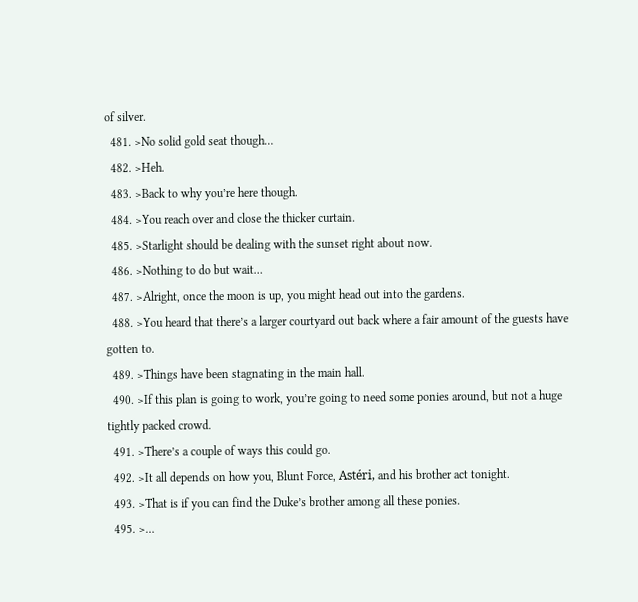of silver.
  481. >No solid gold seat though…
  482. >Heh.
  483. >Back to why you’re here though.
  484. >You reach over and close the thicker curtain.
  485. >Starlight should be dealing with the sunset right about now.
  486. >Nothing to do but wait…
  487. >Alright, once the moon is up, you might head out into the gardens.
  488. >You heard that there’s a larger courtyard out back where a fair amount of the guests have gotten to.
  489. >Things have been stagnating in the main hall.
  490. >If this plan is going to work, you’re going to need some ponies around, but not a huge tightly packed crowd.
  491. >There’s a couple of ways this could go.
  492. >It all depends on how you, Blunt Force, Astéri, and his brother act tonight.
  493. >That is if you can find the Duke’s brother among all these ponies.
  495. >…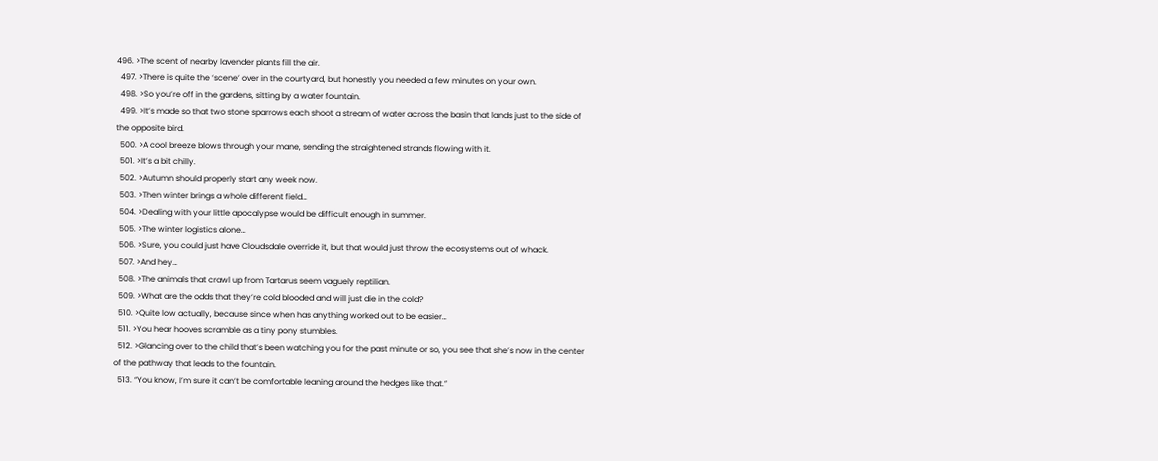496. >The scent of nearby lavender plants fill the air.
  497. >There is quite the ‘scene’ over in the courtyard, but honestly you needed a few minutes on your own.
  498. >So you’re off in the gardens, sitting by a water fountain.
  499. >It’s made so that two stone sparrows each shoot a stream of water across the basin that lands just to the side of the opposite bird.
  500. >A cool breeze blows through your mane, sending the straightened strands flowing with it.
  501. >It’s a bit chilly.
  502. >Autumn should properly start any week now.
  503. >Then winter brings a whole different field…
  504. >Dealing with your little apocalypse would be difficult enough in summer.
  505. >The winter logistics alone…
  506. >Sure, you could just have Cloudsdale override it, but that would just throw the ecosystems out of whack.
  507. >And hey…
  508. >The animals that crawl up from Tartarus seem vaguely reptilian.
  509. >What are the odds that they’re cold blooded and will just die in the cold?
  510. >Quite low actually, because since when has anything worked out to be easier…
  511. >You hear hooves scramble as a tiny pony stumbles.
  512. >Glancing over to the child that’s been watching you for the past minute or so, you see that she’s now in the center of the pathway that leads to the fountain.
  513. “You know, I’m sure it can’t be comfortable leaning around the hedges like that.”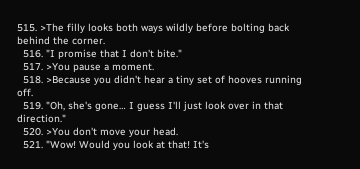515. >The filly looks both ways wildly before bolting back behind the corner.
  516. "I promise that I don't bite."
  517. >You pause a moment.
  518. >Because you didn't hear a tiny set of hooves running off.
  519. "Oh, she's gone… I guess I'll just look over in that direction."
  520. >You don't move your head.
  521. "Wow! Would you look at that! It's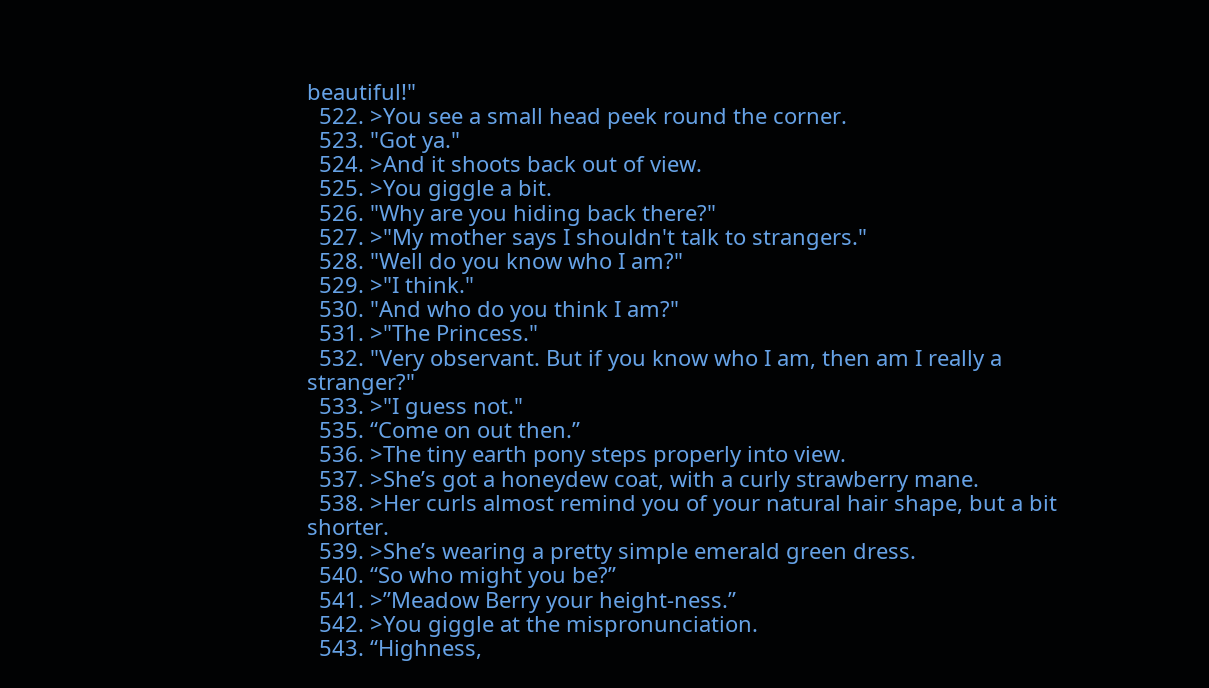beautiful!"
  522. >You see a small head peek round the corner.
  523. "Got ya."
  524. >And it shoots back out of view.
  525. >You giggle a bit.
  526. "Why are you hiding back there?"
  527. >"My mother says I shouldn't talk to strangers."
  528. "Well do you know who I am?"
  529. >"I think."
  530. "And who do you think I am?"
  531. >"The Princess."
  532. "Very observant. But if you know who I am, then am I really a stranger?"
  533. >"I guess not."
  535. “Come on out then.”
  536. >The tiny earth pony steps properly into view.
  537. >She’s got a honeydew coat, with a curly strawberry mane.
  538. >Her curls almost remind you of your natural hair shape, but a bit shorter.
  539. >She’s wearing a pretty simple emerald green dress.
  540. “So who might you be?”
  541. >”Meadow Berry your height-ness.”
  542. >You giggle at the mispronunciation.
  543. “Highness,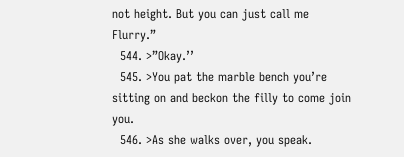not height. But you can just call me Flurry.”
  544. >”Okay.’’
  545. >You pat the marble bench you’re sitting on and beckon the filly to come join you.
  546. >As she walks over, you speak.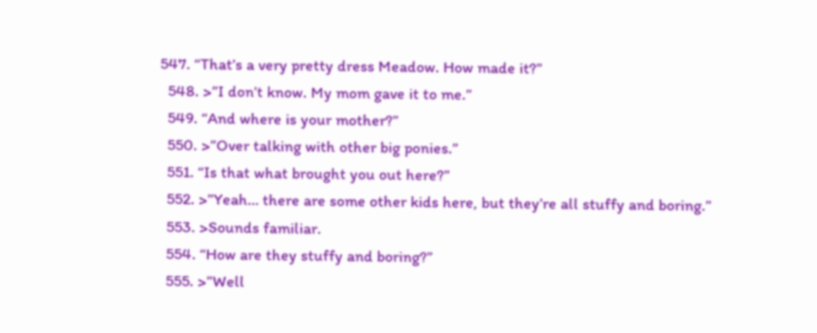547. “That’s a very pretty dress Meadow. How made it?”
  548. >”I don’t know. My mom gave it to me.”
  549. “And where is your mother?”
  550. >”Over talking with other big ponies.”
  551. “Is that what brought you out here?”
  552. >”Yeah… there are some other kids here, but they’re all stuffy and boring.”
  553. >Sounds familiar.
  554. “How are they stuffy and boring?”
  555. >”Well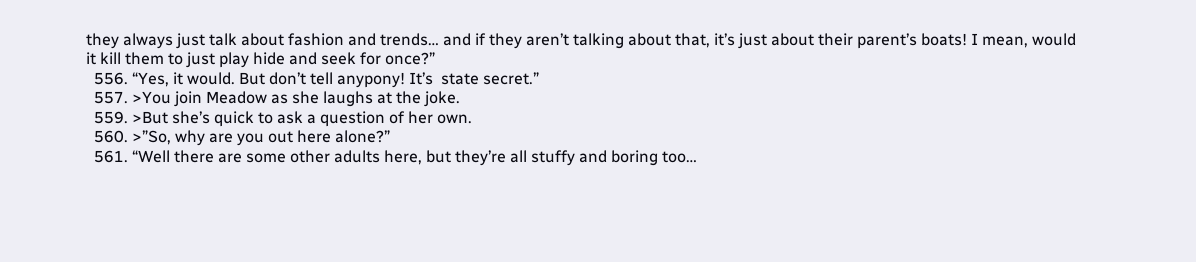they always just talk about fashion and trends… and if they aren’t talking about that, it’s just about their parent’s boats! I mean, would it kill them to just play hide and seek for once?”
  556. “Yes, it would. But don’t tell anypony! It’s  state secret.”
  557. >You join Meadow as she laughs at the joke.
  559. >But she’s quick to ask a question of her own.
  560. >”So, why are you out here alone?”
  561. “Well there are some other adults here, but they’re all stuffy and boring too…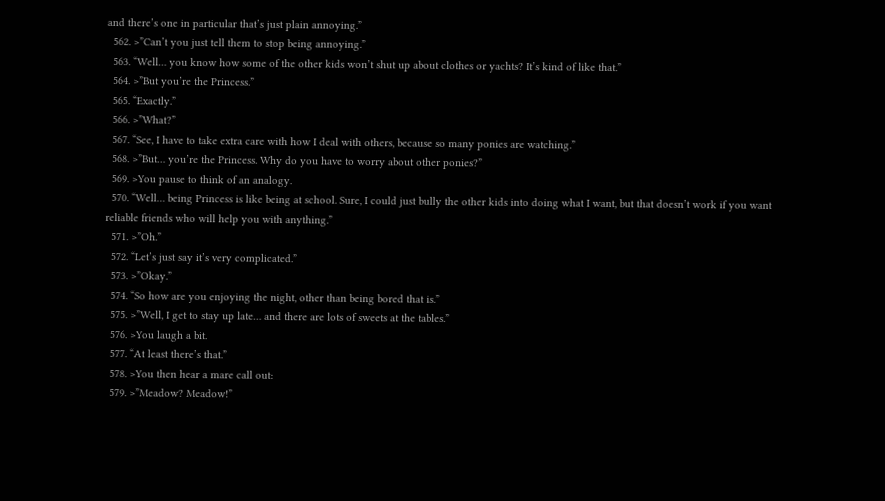and there’s one in particular that’s just plain annoying.”
  562. >”Can’t you just tell them to stop being annoying.”
  563. “Well… you know how some of the other kids won’t shut up about clothes or yachts? It’s kind of like that.”
  564. >”But you’re the Princess.”
  565. “Exactly.”
  566. >”What?”
  567. “See, I have to take extra care with how I deal with others, because so many ponies are watching.”
  568. >”But… you’re the Princess. Why do you have to worry about other ponies?”
  569. >You pause to think of an analogy.
  570. “Well… being Princess is like being at school. Sure, I could just bully the other kids into doing what I want, but that doesn’t work if you want reliable friends who will help you with anything.”
  571. >”Oh.”
  572. “Let’s just say it’s very complicated.”
  573. >”Okay.”
  574. “So how are you enjoying the night, other than being bored that is.”
  575. >”Well, I get to stay up late… and there are lots of sweets at the tables.”
  576. >You laugh a bit.
  577. “At least there’s that.”
  578. >You then hear a mare call out:
  579. >”Meadow? Meadow!”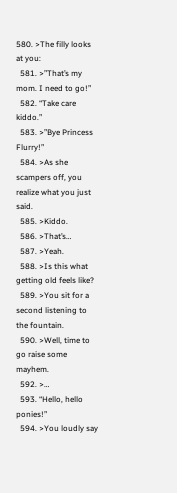580. >The filly looks at you:
  581. >”That’s my mom. I need to go!”
  582. “Take care kiddo.”
  583. >”Bye Princess Flurry!”
  584. >As she scampers off, you realize what you just said.
  585. >Kiddo.
  586. >That’s…
  587. >Yeah.
  588. >Is this what getting old feels like?
  589. >You sit for a second listening to the fountain.
  590. >Well, time to go raise some mayhem.
  592. >…
  593. “Hello, hello ponies!”
  594. >You loudly say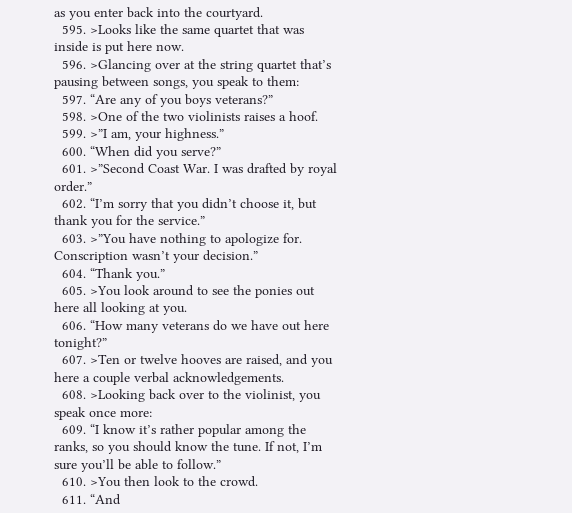as you enter back into the courtyard.
  595. >Looks like the same quartet that was inside is put here now.
  596. >Glancing over at the string quartet that’s pausing between songs, you speak to them:
  597. “Are any of you boys veterans?”
  598. >One of the two violinists raises a hoof.
  599. >”I am, your highness.”
  600. “When did you serve?”
  601. >”Second Coast War. I was drafted by royal order.”
  602. “I’m sorry that you didn’t choose it, but thank you for the service.”
  603. >”You have nothing to apologize for. Conscription wasn’t your decision.”
  604. “Thank you.”
  605. >You look around to see the ponies out here all looking at you.
  606. “How many veterans do we have out here tonight?”
  607. >Ten or twelve hooves are raised, and you here a couple verbal acknowledgements.
  608. >Looking back over to the violinist, you speak once more:
  609. “I know it’s rather popular among the ranks, so you should know the tune. If not, I’m sure you’ll be able to follow.”
  610. >You then look to the crowd.
  611. “And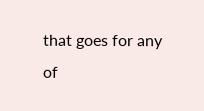that goes for any of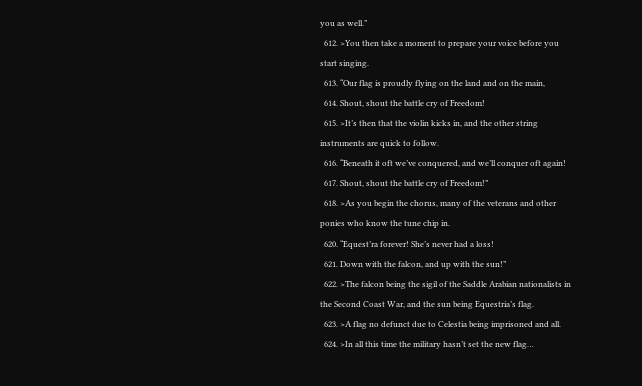you as well.”
  612. >You then take a moment to prepare your voice before you start singing.
  613. “Our flag is proudly flying on the land and on the main,
  614. Shout, shout the battle cry of Freedom!
  615. >It’s then that the violin kicks in, and the other string instruments are quick to follow.
  616. “Beneath it oft we’ve conquered, and we’ll conquer oft again!
  617. Shout, shout the battle cry of Freedom!”
  618. >As you begin the chorus, many of the veterans and other ponies who know the tune chip in.
  620. “Equest’ra forever! She’s never had a loss!
  621. Down with the falcon, and up with the sun!”
  622. >The falcon being the sigil of the Saddle Arabian nationalists in the Second Coast War, and the sun being Equestria’s flag.
  623. >A flag no defunct due to Celestia being imprisoned and all.
  624. >In all this time the military hasn’t set the new flag…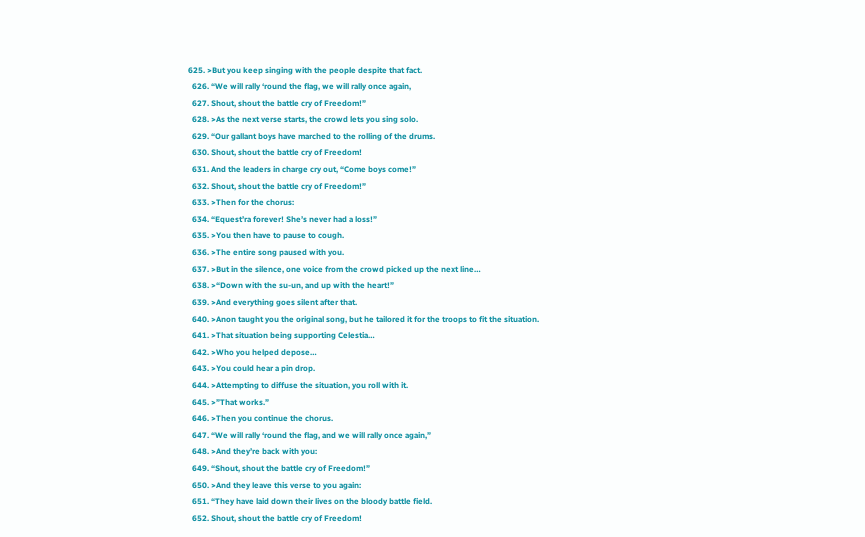625. >But you keep singing with the people despite that fact.
  626. “We will rally ‘round the flag, we will rally once again,
  627. Shout, shout the battle cry of Freedom!”
  628. >As the next verse starts, the crowd lets you sing solo.
  629. “Our gallant boys have marched to the rolling of the drums.
  630. Shout, shout the battle cry of Freedom!
  631. And the leaders in charge cry out, “Come boys come!”
  632. Shout, shout the battle cry of Freedom!”
  633. >Then for the chorus:
  634. “Equest’ra forever! She’s never had a loss!”
  635. >You then have to pause to cough.
  636. >The entire song paused with you.
  637. >But in the silence, one voice from the crowd picked up the next line…
  638. >“Down with the su-un, and up with the heart!”
  639. >And everything goes silent after that.
  640. >Anon taught you the original song, but he tailored it for the troops to fit the situation.
  641. >That situation being supporting Celestia…
  642. >Who you helped depose…
  643. >You could hear a pin drop.
  644. >Attempting to diffuse the situation, you roll with it.
  645. >”That works.”
  646. >Then you continue the chorus.
  647. “We will rally ‘round the flag, and we will rally once again,”
  648. >And they’re back with you:
  649. “Shout, shout the battle cry of Freedom!”
  650. >And they leave this verse to you again:
  651. “They have laid down their lives on the bloody battle field.
  652. Shout, shout the battle cry of Freedom!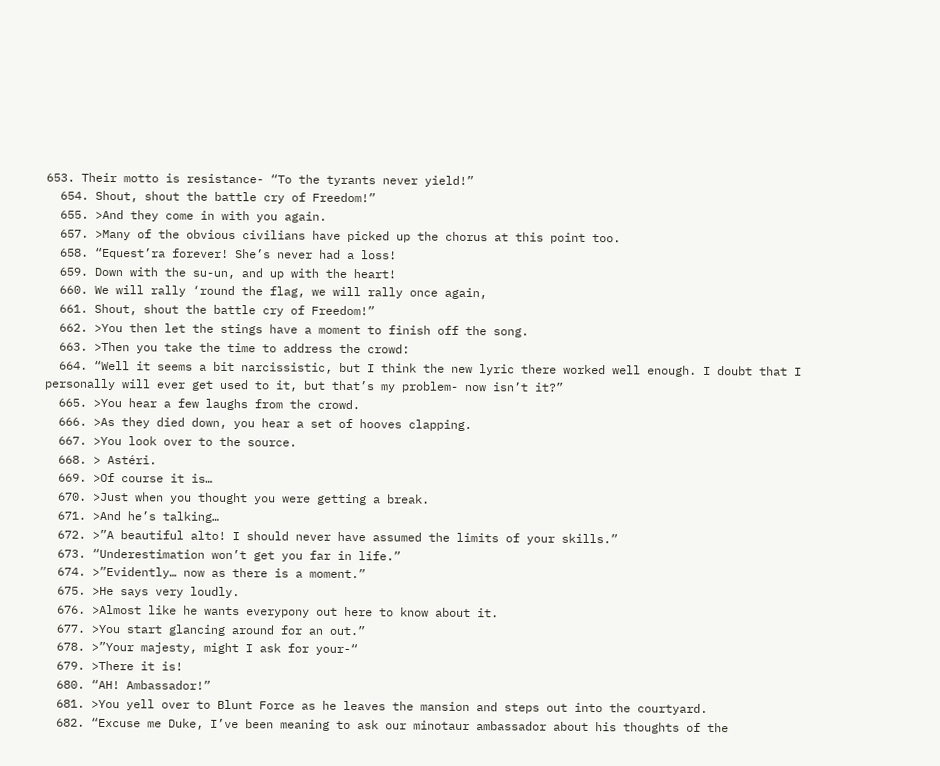653. Their motto is resistance- “To the tyrants never yield!”
  654. Shout, shout the battle cry of Freedom!”
  655. >And they come in with you again.
  657. >Many of the obvious civilians have picked up the chorus at this point too.
  658. “Equest’ra forever! She’s never had a loss!
  659. Down with the su-un, and up with the heart!
  660. We will rally ‘round the flag, we will rally once again,
  661. Shout, shout the battle cry of Freedom!”
  662. >You then let the stings have a moment to finish off the song.
  663. >Then you take the time to address the crowd:
  664. “Well it seems a bit narcissistic, but I think the new lyric there worked well enough. I doubt that I personally will ever get used to it, but that’s my problem- now isn’t it?”
  665. >You hear a few laughs from the crowd.
  666. >As they died down, you hear a set of hooves clapping.
  667. >You look over to the source.
  668. > Astéri.
  669. >Of course it is…
  670. >Just when you thought you were getting a break.
  671. >And he’s talking…
  672. >”A beautiful alto! I should never have assumed the limits of your skills.”
  673. “Underestimation won’t get you far in life.”
  674. >”Evidently… now as there is a moment.”
  675. >He says very loudly.
  676. >Almost like he wants everypony out here to know about it.
  677. >You start glancing around for an out.”
  678. >”Your majesty, might I ask for your-“
  679. >There it is!
  680. “AH! Ambassador!”
  681. >You yell over to Blunt Force as he leaves the mansion and steps out into the courtyard.
  682. “Excuse me Duke, I’ve been meaning to ask our minotaur ambassador about his thoughts of the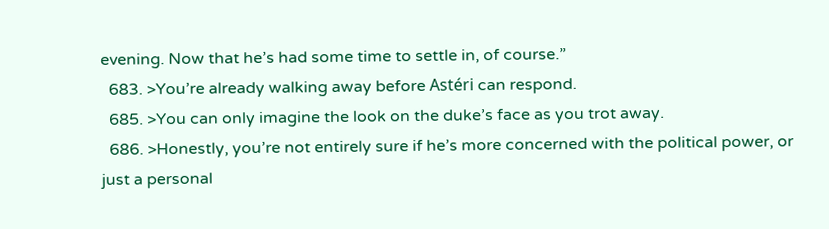evening. Now that he’s had some time to settle in, of course.”
  683. >You’re already walking away before Astéri can respond.
  685. >You can only imagine the look on the duke’s face as you trot away.
  686. >Honestly, you’re not entirely sure if he’s more concerned with the political power, or just a personal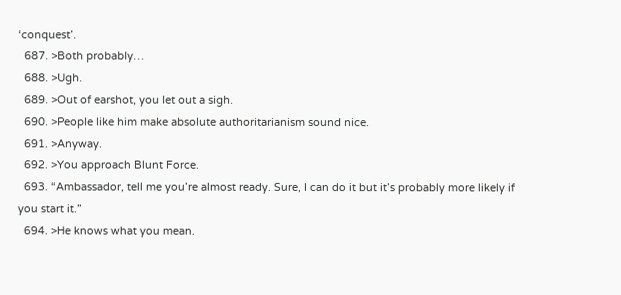‘conquest’.
  687. >Both probably…
  688. >Ugh.
  689. >Out of earshot, you let out a sigh.
  690. >People like him make absolute authoritarianism sound nice.
  691. >Anyway.
  692. >You approach Blunt Force.
  693. “Ambassador, tell me you’re almost ready. Sure, I can do it but it’s probably more likely if you start it.”
  694. >He knows what you mean.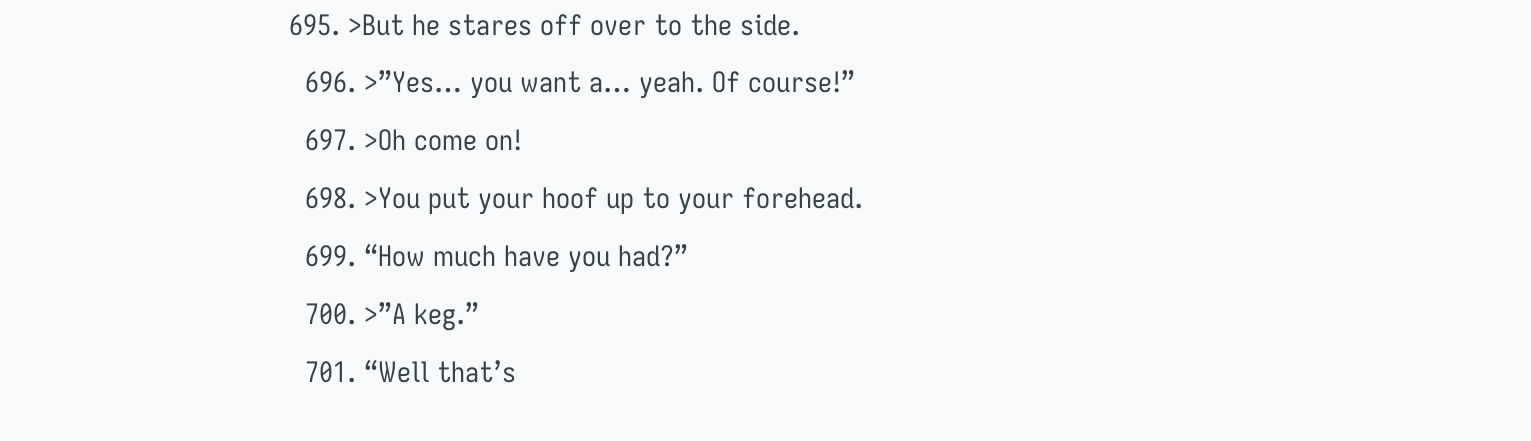695. >But he stares off over to the side.
  696. >”Yes… you want a… yeah. Of course!”
  697. >Oh come on!
  698. >You put your hoof up to your forehead.
  699. “How much have you had?”
  700. >”A keg.”
  701. “Well that’s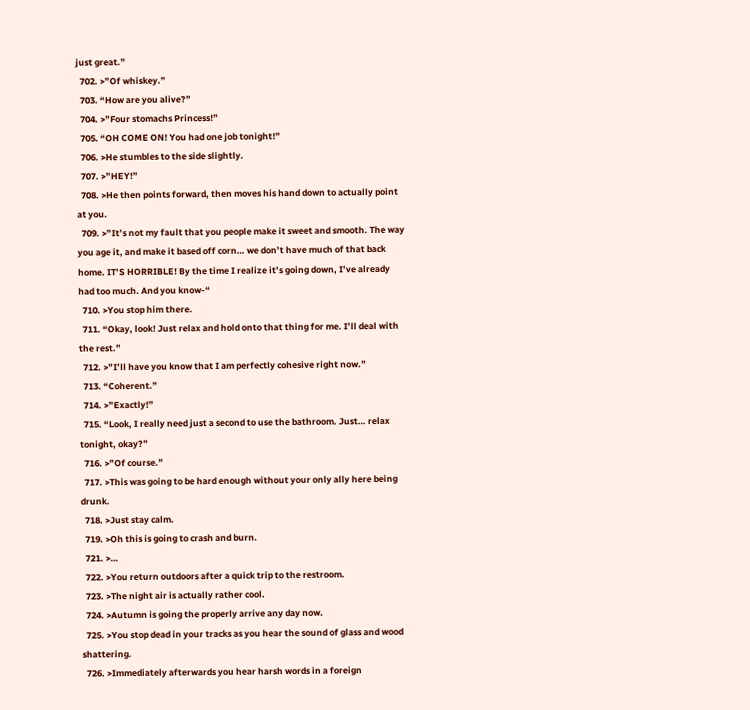just great.”
  702. >”Of whiskey.”
  703. “How are you alive?”
  704. >”Four stomachs Princess!”
  705. “OH COME ON! You had one job tonight!”
  706. >He stumbles to the side slightly.
  707. >”HEY!”
  708. >He then points forward, then moves his hand down to actually point at you.
  709. >”It’s not my fault that you people make it sweet and smooth. The way you age it, and make it based off corn… we don’t have much of that back home. IT’S HORRIBLE! By the time I realize it’s going down, I’ve already had too much. And you know-“
  710. >You stop him there.
  711. “Okay, look! Just relax and hold onto that thing for me. I’ll deal with the rest.”
  712. >”I’ll have you know that I am perfectly cohesive right now.”
  713. “Coherent.”
  714. >”Exactly!”
  715. “Look, I really need just a second to use the bathroom. Just… relax tonight, okay?”
  716. >”Of course.”
  717. >This was going to be hard enough without your only ally here being drunk.
  718. >Just stay calm.
  719. >Oh this is going to crash and burn.
  721. >…
  722. >You return outdoors after a quick trip to the restroom.
  723. >The night air is actually rather cool.
  724. >Autumn is going the properly arrive any day now.
  725. >You stop dead in your tracks as you hear the sound of glass and wood shattering.
  726. >Immediately afterwards you hear harsh words in a foreign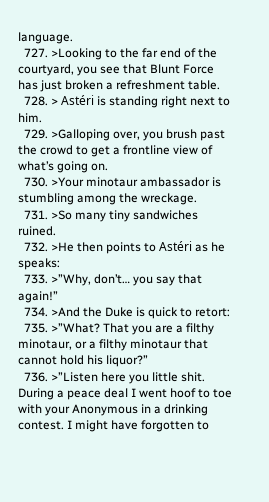language.
  727. >Looking to the far end of the courtyard, you see that Blunt Force has just broken a refreshment table.
  728. > Astéri is standing right next to him.
  729. >Galloping over, you brush past the crowd to get a frontline view of what’s going on.
  730. >Your minotaur ambassador is stumbling among the wreckage.
  731. >So many tiny sandwiches ruined.
  732. >He then points to Astéri as he speaks:
  733. >”Why, don’t… you say that again!”
  734. >And the Duke is quick to retort:
  735. >”What? That you are a filthy minotaur, or a filthy minotaur that cannot hold his liquor?”
  736. >”Listen here you little shit. During a peace deal I went hoof to toe with your Anonymous in a drinking contest. I might have forgotten to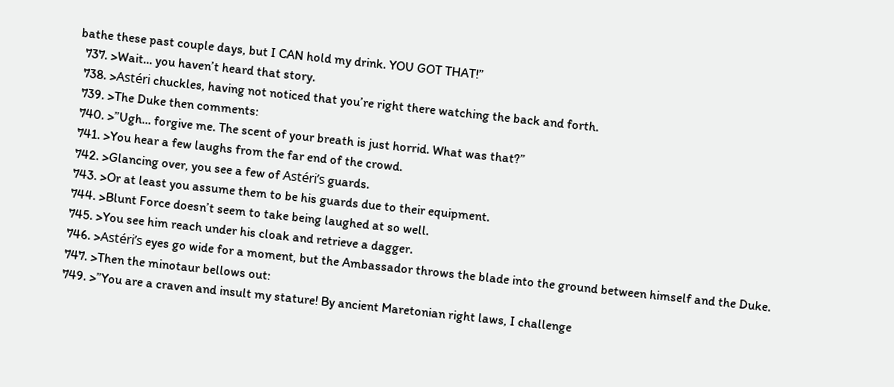bathe these past couple days, but I CAN hold my drink. YOU GOT THAT!”
  737. >Wait… you haven’t heard that story.
  738. >Astéri chuckles, having not noticed that you’re right there watching the back and forth.
  739. >The Duke then comments:
  740. >”Ugh… forgive me. The scent of your breath is just horrid. What was that?”
  741. >You hear a few laughs from the far end of the crowd.
  742. >Glancing over, you see a few of Astéri’s guards.
  743. >Or at least you assume them to be his guards due to their equipment.
  744. >Blunt Force doesn’t seem to take being laughed at so well.
  745. >You see him reach under his cloak and retrieve a dagger.
  746. >Astéri’s eyes go wide for a moment, but the Ambassador throws the blade into the ground between himself and the Duke.
  747. >Then the minotaur bellows out:
  749. >”You are a craven and insult my stature! By ancient Maretonian right laws, I challenge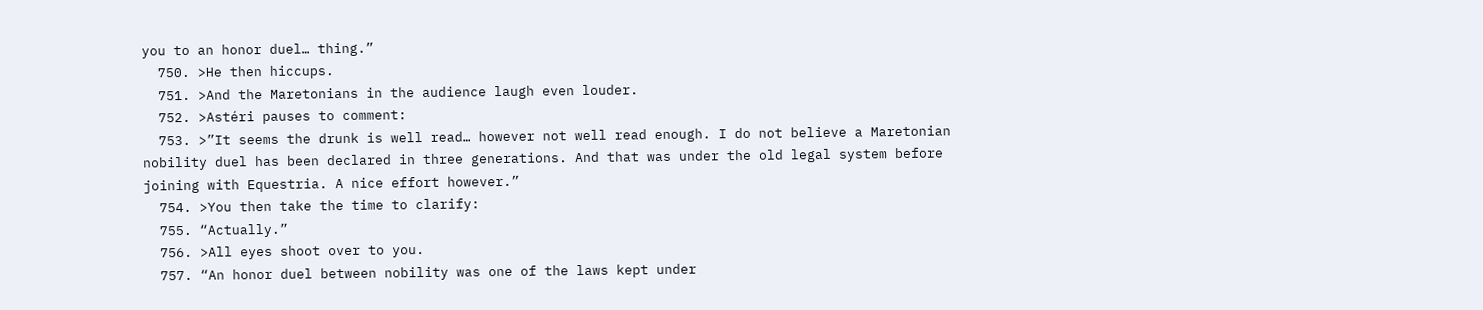you to an honor duel… thing.”
  750. >He then hiccups.
  751. >And the Maretonians in the audience laugh even louder.
  752. >Astéri pauses to comment:
  753. >”It seems the drunk is well read… however not well read enough. I do not believe a Maretonian nobility duel has been declared in three generations. And that was under the old legal system before joining with Equestria. A nice effort however.”
  754. >You then take the time to clarify:
  755. “Actually.”
  756. >All eyes shoot over to you.
  757. “An honor duel between nobility was one of the laws kept under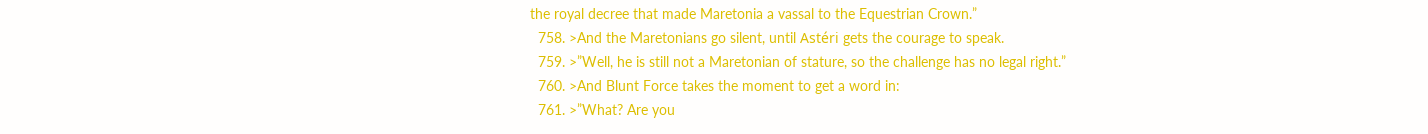the royal decree that made Maretonia a vassal to the Equestrian Crown.”
  758. >And the Maretonians go silent, until Astéri gets the courage to speak.
  759. >”Well, he is still not a Maretonian of stature, so the challenge has no legal right.”
  760. >And Blunt Force takes the moment to get a word in:
  761. >”What? Are you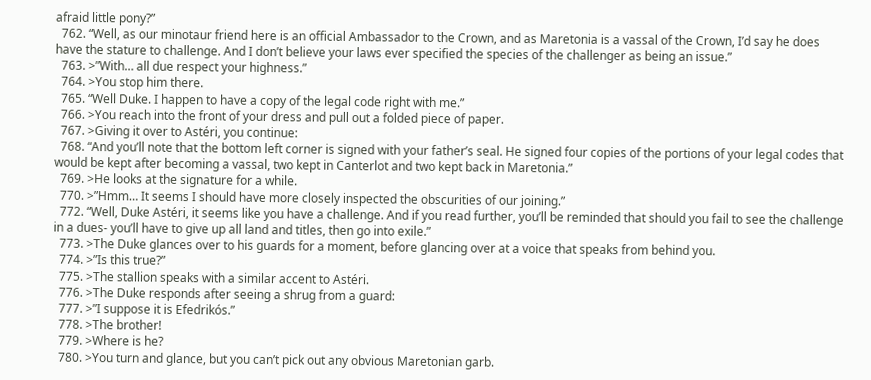afraid little pony?”
  762. “Well, as our minotaur friend here is an official Ambassador to the Crown, and as Maretonia is a vassal of the Crown, I’d say he does have the stature to challenge. And I don’t believe your laws ever specified the species of the challenger as being an issue.”
  763. >”With… all due respect your highness.”
  764. >You stop him there.
  765. “Well Duke. I happen to have a copy of the legal code right with me.”
  766. >You reach into the front of your dress and pull out a folded piece of paper.
  767. >Giving it over to Astéri, you continue:
  768. “And you’ll note that the bottom left corner is signed with your father’s seal. He signed four copies of the portions of your legal codes that would be kept after becoming a vassal, two kept in Canterlot and two kept back in Maretonia.”
  769. >He looks at the signature for a while.
  770. >”Hmm… It seems I should have more closely inspected the obscurities of our joining.”
  772. “Well, Duke Astéri, it seems like you have a challenge. And if you read further, you’ll be reminded that should you fail to see the challenge in a dues- you’ll have to give up all land and titles, then go into exile.”
  773. >The Duke glances over to his guards for a moment, before glancing over at a voice that speaks from behind you.
  774. >”Is this true?”
  775. >The stallion speaks with a similar accent to Astéri.
  776. >The Duke responds after seeing a shrug from a guard:
  777. >”I suppose it is Efedrikós.”
  778. >The brother!
  779. >Where is he?
  780. >You turn and glance, but you can’t pick out any obvious Maretonian garb.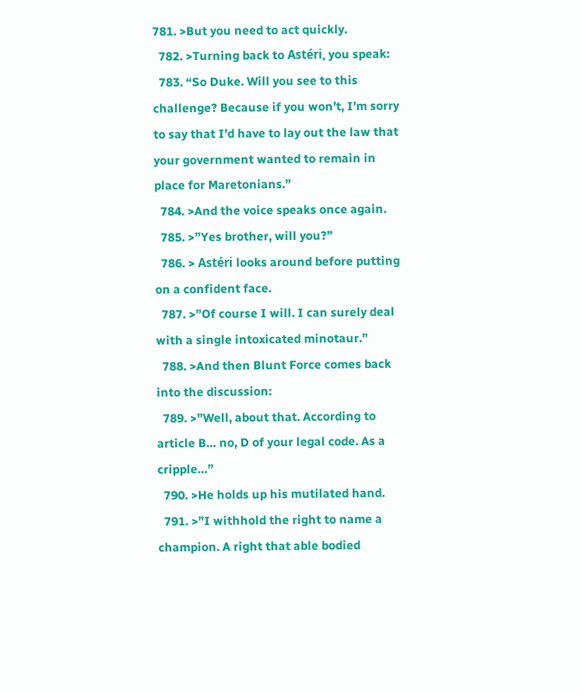781. >But you need to act quickly.
  782. >Turning back to Astéri, you speak:
  783. “So Duke. Will you see to this challenge? Because if you won’t, I’m sorry to say that I’d have to lay out the law that your government wanted to remain in place for Maretonians.”
  784. >And the voice speaks once again.
  785. >”Yes brother, will you?”
  786. > Astéri looks around before putting on a confident face.
  787. >”Of course I will. I can surely deal with a single intoxicated minotaur.”
  788. >And then Blunt Force comes back into the discussion:
  789. >”Well, about that. According to article B… no, D of your legal code. As a cripple…”
  790. >He holds up his mutilated hand.
  791. >”I withhold the right to name a champion. A right that able bodied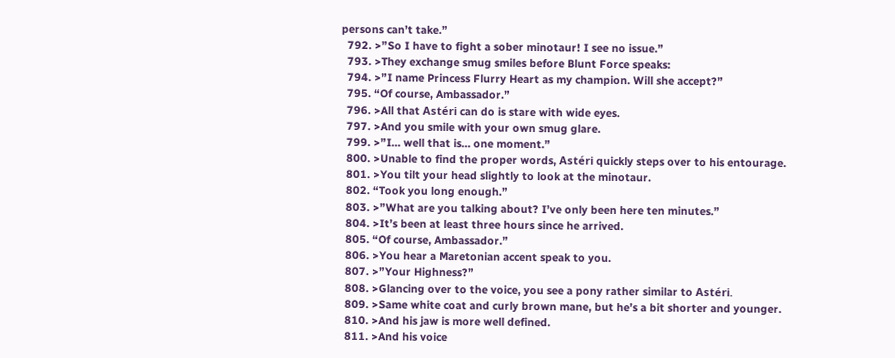persons can’t take.”
  792. >”So I have to fight a sober minotaur! I see no issue.”
  793. >They exchange smug smiles before Blunt Force speaks:
  794. >”I name Princess Flurry Heart as my champion. Will she accept?”
  795. “Of course, Ambassador.”
  796. >All that Astéri can do is stare with wide eyes.
  797. >And you smile with your own smug glare.
  799. >”I… well that is… one moment.”
  800. >Unable to find the proper words, Astéri quickly steps over to his entourage.
  801. >You tilt your head slightly to look at the minotaur.
  802. “Took you long enough.”
  803. >”What are you talking about? I’ve only been here ten minutes.”
  804. >It’s been at least three hours since he arrived.
  805. “Of course, Ambassador.”
  806. >You hear a Maretonian accent speak to you.
  807. >”Your Highness?”
  808. >Glancing over to the voice, you see a pony rather similar to Astéri.
  809. >Same white coat and curly brown mane, but he’s a bit shorter and younger.
  810. >And his jaw is more well defined.
  811. >And his voice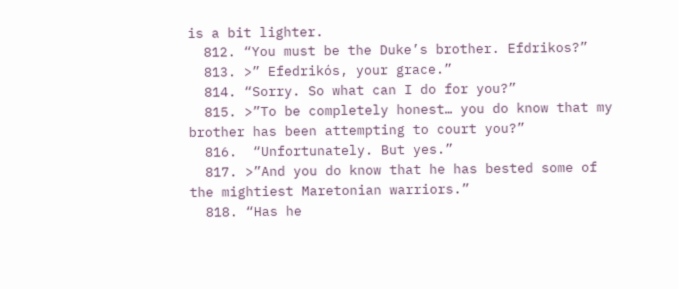is a bit lighter.
  812. “You must be the Duke’s brother. Efdrikos?”
  813. >” Efedrikós, your grace.”
  814. “Sorry. So what can I do for you?”
  815. >”To be completely honest… you do know that my brother has been attempting to court you?”
  816.  “Unfortunately. But yes.”
  817. >”And you do know that he has bested some of the mightiest Maretonian warriors.”
  818. “Has he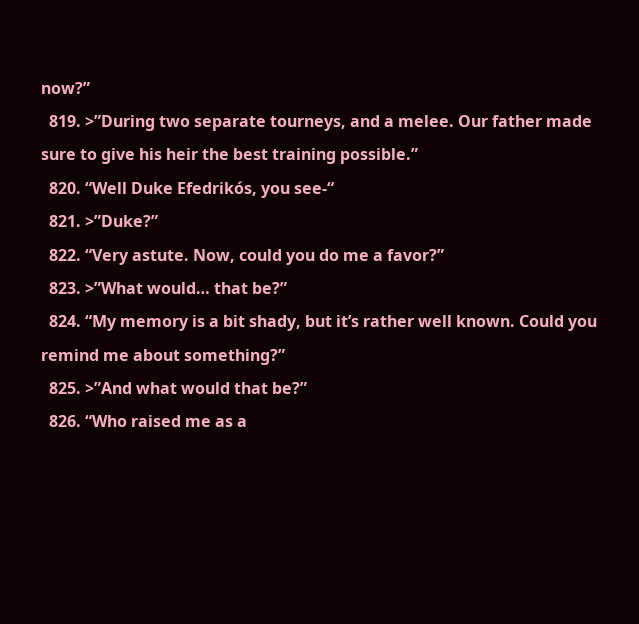now?”
  819. >”During two separate tourneys, and a melee. Our father made sure to give his heir the best training possible.”
  820. “Well Duke Efedrikós, you see-“
  821. >”Duke?”
  822. “Very astute. Now, could you do me a favor?”
  823. >”What would… that be?”
  824. “My memory is a bit shady, but it’s rather well known. Could you remind me about something?”
  825. >”And what would that be?”
  826. “Who raised me as a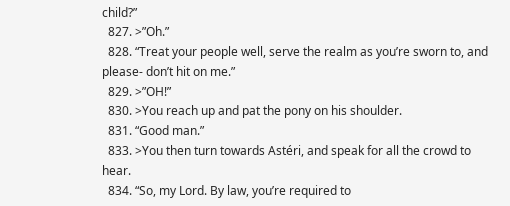child?”
  827. >”Oh.”
  828. “Treat your people well, serve the realm as you’re sworn to, and please- don’t hit on me.”
  829. >”OH!”
  830. >You reach up and pat the pony on his shoulder.
  831. “Good man.”
  833. >You then turn towards Astéri, and speak for all the crowd to hear.
  834. “So, my Lord. By law, you’re required to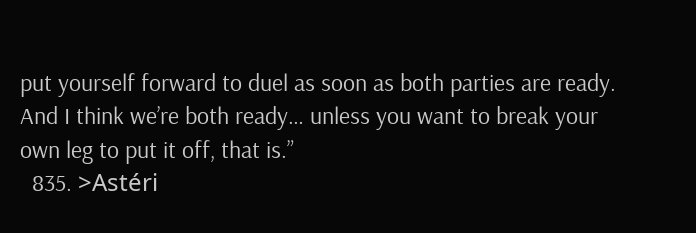put yourself forward to duel as soon as both parties are ready. And I think we’re both ready… unless you want to break your own leg to put it off, that is.”
  835. >Astéri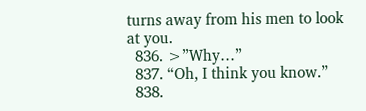turns away from his men to look at you.
  836. >”Why…”
  837. “Oh, I think you know.”
  838.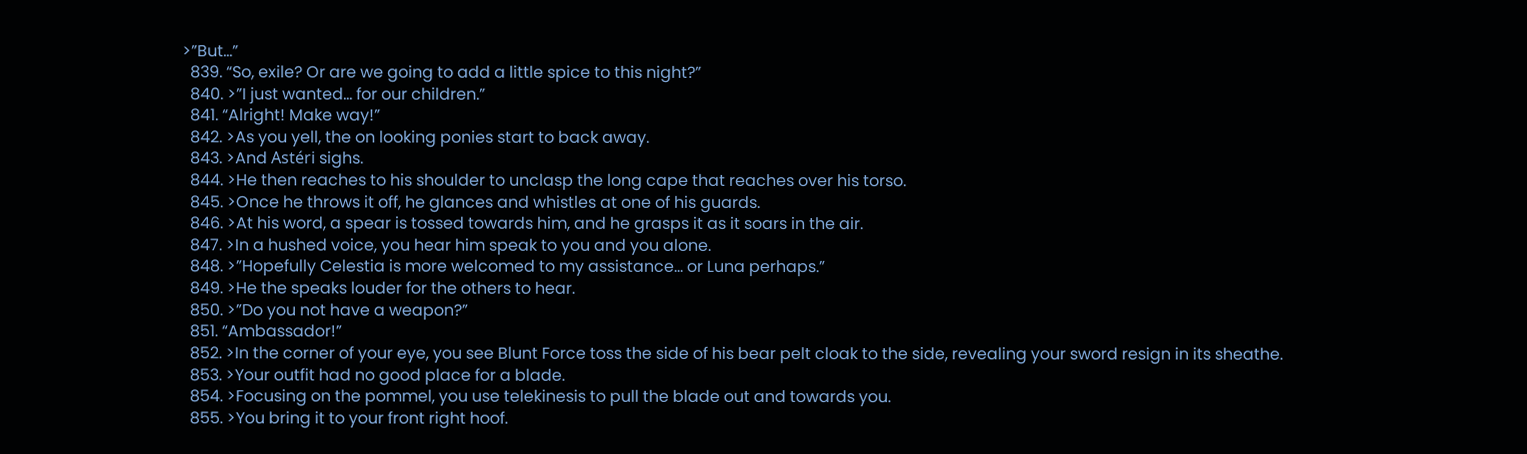>”But…”
  839. “So, exile? Or are we going to add a little spice to this night?”
  840. >”I just wanted… for our children.”
  841. “Alright! Make way!”
  842. >As you yell, the on looking ponies start to back away.
  843. >And Astéri sighs.
  844. >He then reaches to his shoulder to unclasp the long cape that reaches over his torso.
  845. >Once he throws it off, he glances and whistles at one of his guards.
  846. >At his word, a spear is tossed towards him, and he grasps it as it soars in the air.
  847. >In a hushed voice, you hear him speak to you and you alone.
  848. >”Hopefully Celestia is more welcomed to my assistance… or Luna perhaps.”
  849. >He the speaks louder for the others to hear.
  850. >”Do you not have a weapon?”
  851. “Ambassador!”
  852. >In the corner of your eye, you see Blunt Force toss the side of his bear pelt cloak to the side, revealing your sword resign in its sheathe.
  853. >Your outfit had no good place for a blade.
  854. >Focusing on the pommel, you use telekinesis to pull the blade out and towards you.
  855. >You bring it to your front right hoof.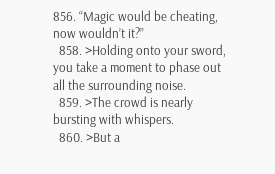856. “Magic would be cheating, now wouldn’t it?”
  858. >Holding onto your sword, you take a moment to phase out all the surrounding noise.
  859. >The crowd is nearly bursting with whispers.
  860. >But a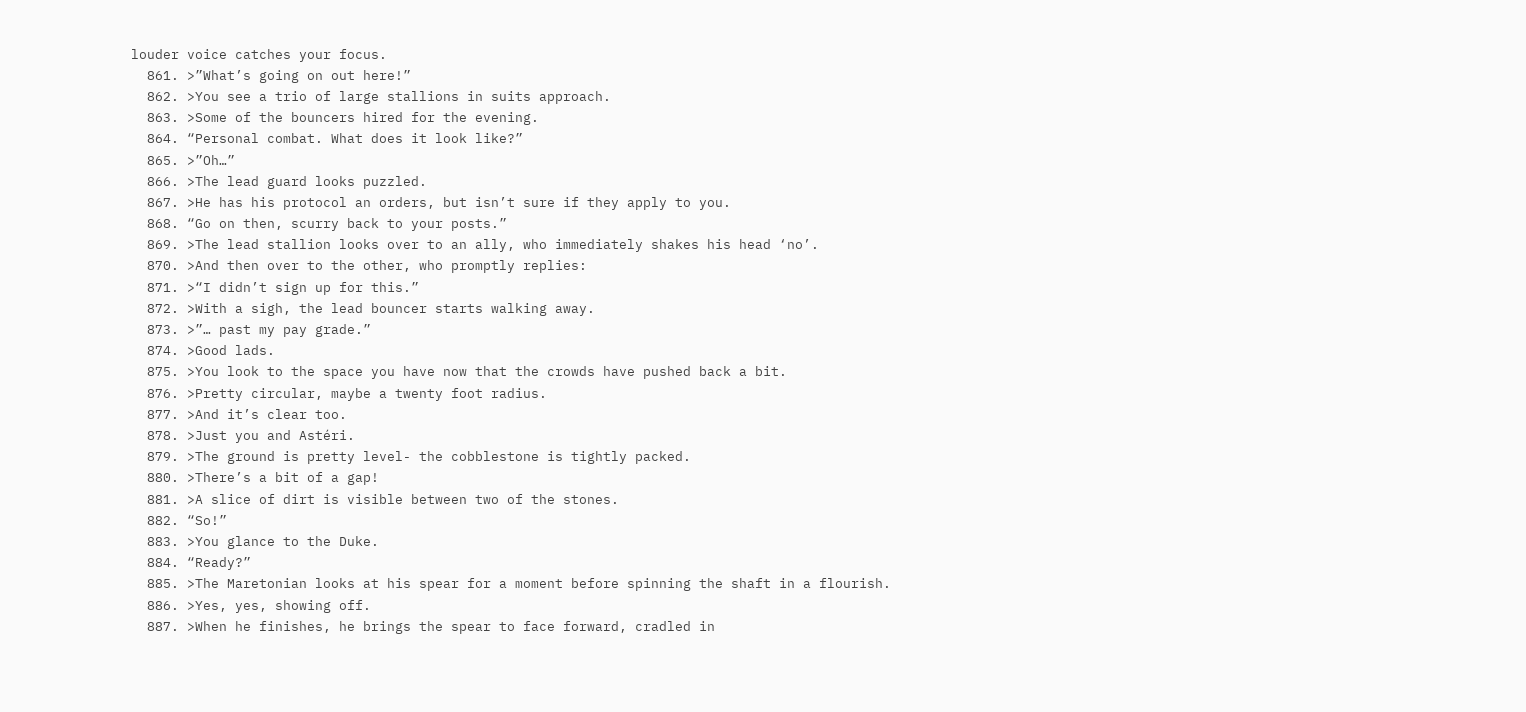louder voice catches your focus.
  861. >”What’s going on out here!”
  862. >You see a trio of large stallions in suits approach.
  863. >Some of the bouncers hired for the evening.
  864. “Personal combat. What does it look like?”
  865. >”Oh…”
  866. >The lead guard looks puzzled.
  867. >He has his protocol an orders, but isn’t sure if they apply to you.
  868. “Go on then, scurry back to your posts.”
  869. >The lead stallion looks over to an ally, who immediately shakes his head ‘no’.
  870. >And then over to the other, who promptly replies:
  871. >“I didn’t sign up for this.”
  872. >With a sigh, the lead bouncer starts walking away.
  873. >”… past my pay grade.”
  874. >Good lads.
  875. >You look to the space you have now that the crowds have pushed back a bit.
  876. >Pretty circular, maybe a twenty foot radius.
  877. >And it’s clear too.
  878. >Just you and Astéri.
  879. >The ground is pretty level- the cobblestone is tightly packed.
  880. >There’s a bit of a gap!
  881. >A slice of dirt is visible between two of the stones.
  882. “So!”
  883. >You glance to the Duke.
  884. “Ready?”
  885. >The Maretonian looks at his spear for a moment before spinning the shaft in a flourish.
  886. >Yes, yes, showing off.
  887. >When he finishes, he brings the spear to face forward, cradled in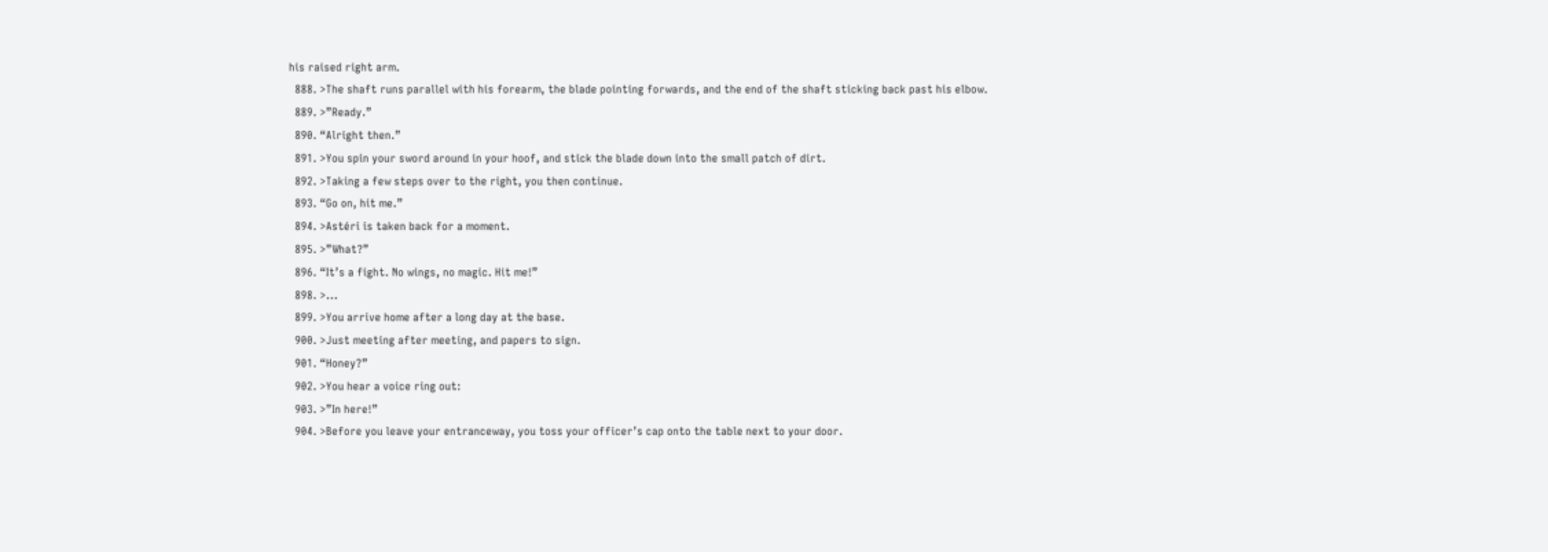his raised right arm.
  888. >The shaft runs parallel with his forearm, the blade pointing forwards, and the end of the shaft sticking back past his elbow.
  889. >”Ready.”
  890. “Alright then.”
  891. >You spin your sword around in your hoof, and stick the blade down into the small patch of dirt.
  892. >Taking a few steps over to the right, you then continue.
  893. “Go on, hit me.”
  894. >Astéri is taken back for a moment.
  895. >”What?”
  896. “It’s a fight. No wings, no magic. Hit me!”
  898. >...
  899. >You arrive home after a long day at the base.
  900. >Just meeting after meeting, and papers to sign.
  901. “Honey?”
  902. >You hear a voice ring out:
  903. >”In here!”
  904. >Before you leave your entranceway, you toss your officer’s cap onto the table next to your door.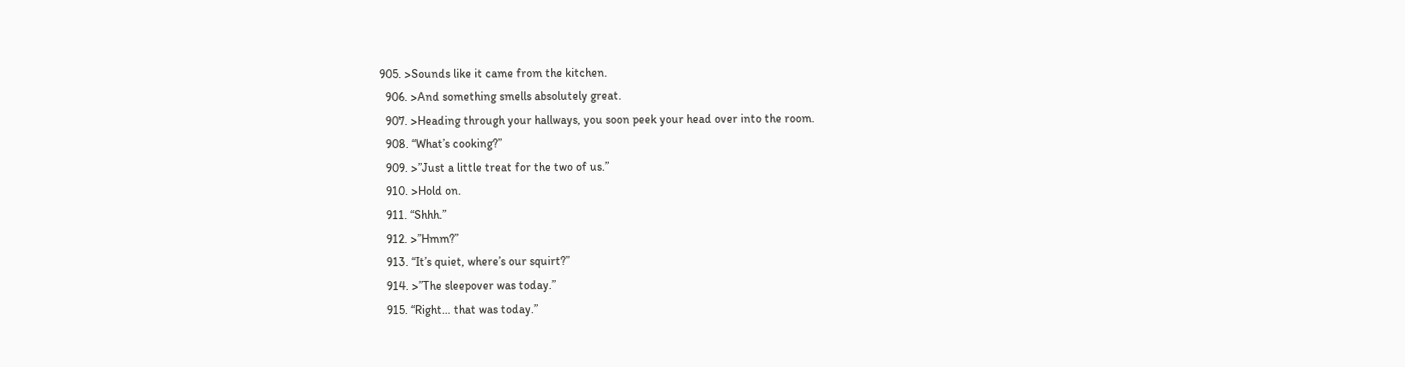905. >Sounds like it came from the kitchen.
  906. >And something smells absolutely great.
  907. >Heading through your hallways, you soon peek your head over into the room.
  908. “What’s cooking?”
  909. >”Just a little treat for the two of us.”
  910. >Hold on.
  911. “Shhh.”
  912. >”Hmm?”
  913. “It’s quiet, where’s our squirt?”
  914. >”The sleepover was today.”
  915. “Right… that was today.”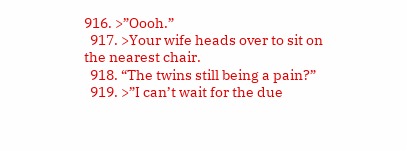916. >”Oooh.”
  917. >Your wife heads over to sit on the nearest chair.
  918. “The twins still being a pain?”
  919. >”I can’t wait for the due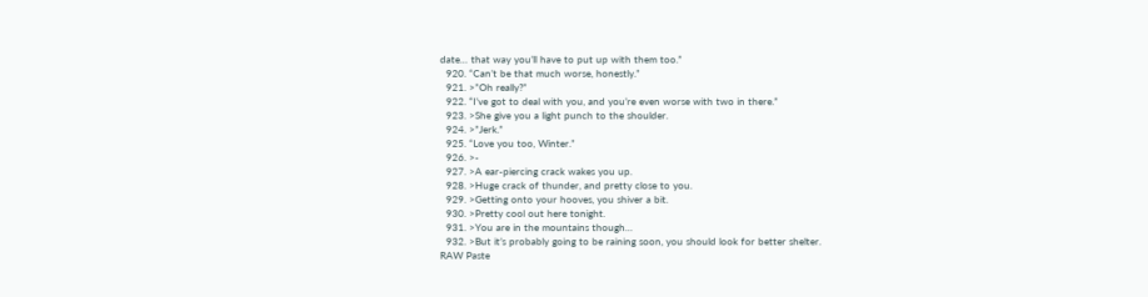date… that way you’ll have to put up with them too.”
  920. “Can’t be that much worse, honestly.”
  921. >”Oh really?”
  922. “I’ve got to deal with you, and you’re even worse with two in there.”
  923. >She give you a light punch to the shoulder.
  924. >”Jerk.”
  925. “Love you too, Winter.”
  926. >-
  927. >A ear-piercing crack wakes you up.
  928. >Huge crack of thunder, and pretty close to you.
  929. >Getting onto your hooves, you shiver a bit.
  930. >Pretty cool out here tonight.
  931. >You are in the mountains though…
  932. >But it’s probably going to be raining soon, you should look for better shelter.
RAW Paste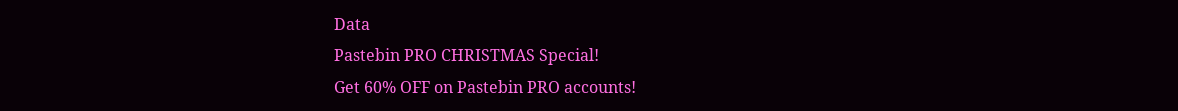Data
Pastebin PRO CHRISTMAS Special!
Get 60% OFF on Pastebin PRO accounts!